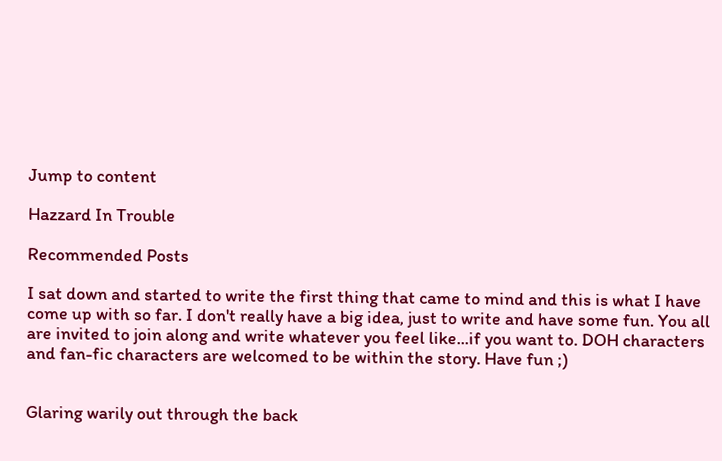Jump to content

Hazzard In Trouble

Recommended Posts

I sat down and started to write the first thing that came to mind and this is what I have come up with so far. I don't really have a big idea, just to write and have some fun. You all are invited to join along and write whatever you feel like...if you want to. DOH characters and fan-fic characters are welcomed to be within the story. Have fun ;)


Glaring warily out through the back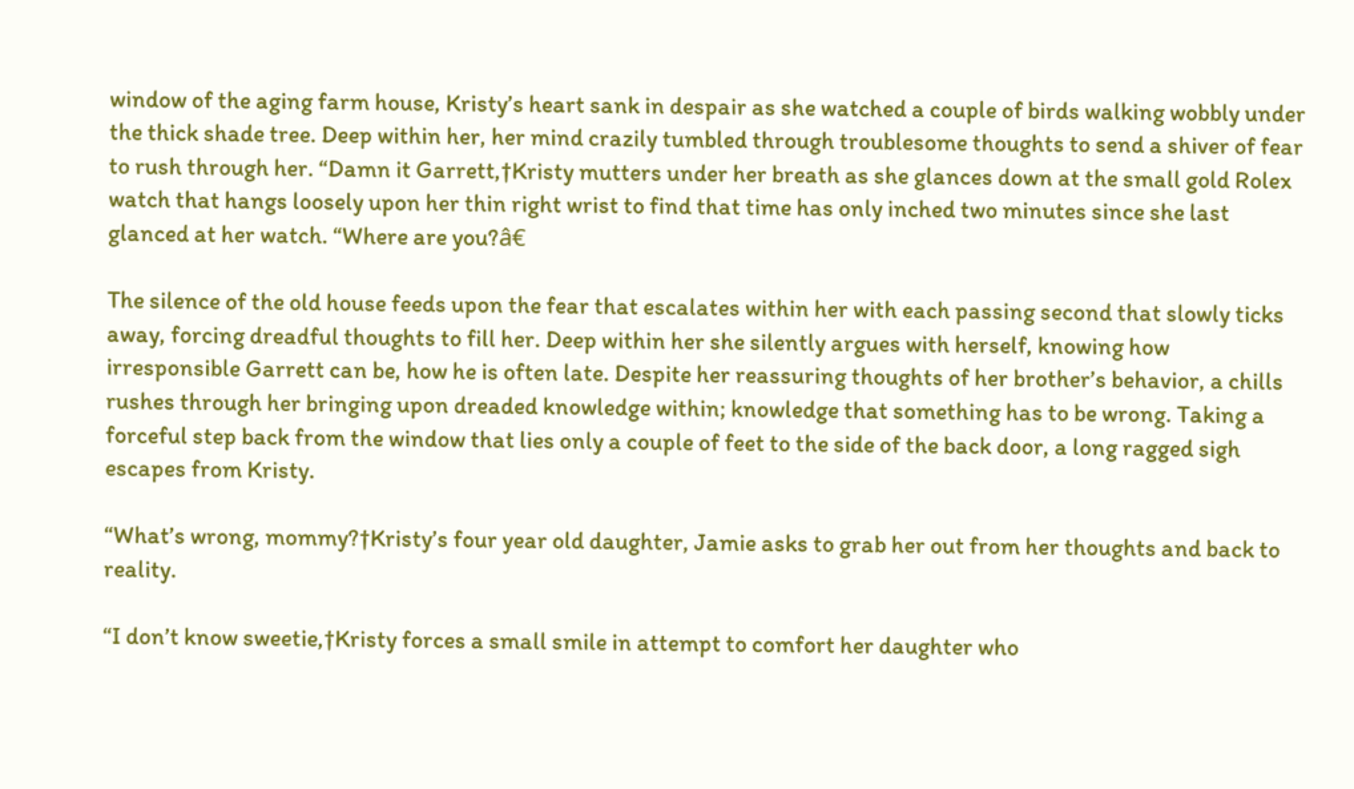window of the aging farm house, Kristy’s heart sank in despair as she watched a couple of birds walking wobbly under the thick shade tree. Deep within her, her mind crazily tumbled through troublesome thoughts to send a shiver of fear to rush through her. “Damn it Garrett,†Kristy mutters under her breath as she glances down at the small gold Rolex watch that hangs loosely upon her thin right wrist to find that time has only inched two minutes since she last glanced at her watch. “Where are you?â€

The silence of the old house feeds upon the fear that escalates within her with each passing second that slowly ticks away, forcing dreadful thoughts to fill her. Deep within her she silently argues with herself, knowing how irresponsible Garrett can be, how he is often late. Despite her reassuring thoughts of her brother’s behavior, a chills rushes through her bringing upon dreaded knowledge within; knowledge that something has to be wrong. Taking a forceful step back from the window that lies only a couple of feet to the side of the back door, a long ragged sigh escapes from Kristy.

“What’s wrong, mommy?†Kristy’s four year old daughter, Jamie asks to grab her out from her thoughts and back to reality.

“I don’t know sweetie,†Kristy forces a small smile in attempt to comfort her daughter who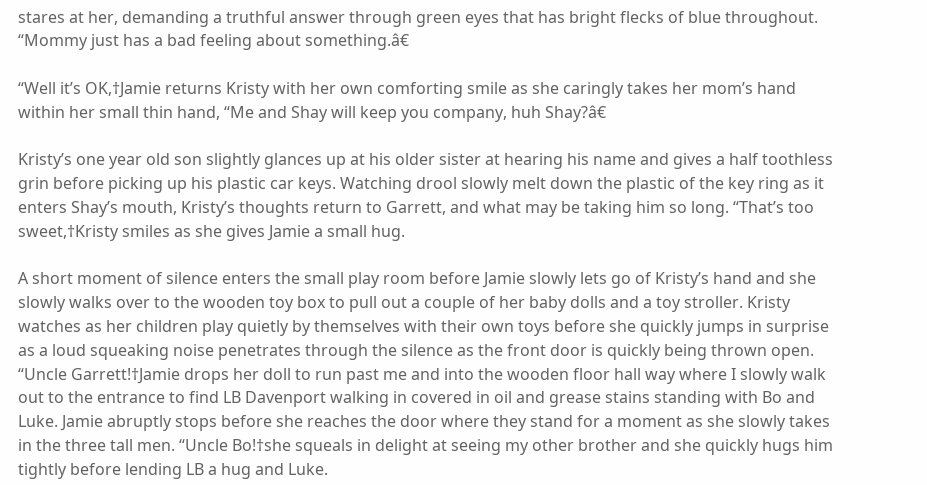stares at her, demanding a truthful answer through green eyes that has bright flecks of blue throughout. “Mommy just has a bad feeling about something.â€

“Well it’s OK,†Jamie returns Kristy with her own comforting smile as she caringly takes her mom’s hand within her small thin hand, “Me and Shay will keep you company, huh Shay?â€

Kristy’s one year old son slightly glances up at his older sister at hearing his name and gives a half toothless grin before picking up his plastic car keys. Watching drool slowly melt down the plastic of the key ring as it enters Shay’s mouth, Kristy’s thoughts return to Garrett, and what may be taking him so long. “That’s too sweet,†Kristy smiles as she gives Jamie a small hug.

A short moment of silence enters the small play room before Jamie slowly lets go of Kristy’s hand and she slowly walks over to the wooden toy box to pull out a couple of her baby dolls and a toy stroller. Kristy watches as her children play quietly by themselves with their own toys before she quickly jumps in surprise as a loud squeaking noise penetrates through the silence as the front door is quickly being thrown open. “Uncle Garrett!†Jamie drops her doll to run past me and into the wooden floor hall way where I slowly walk out to the entrance to find LB Davenport walking in covered in oil and grease stains standing with Bo and Luke. Jamie abruptly stops before she reaches the door where they stand for a moment as she slowly takes in the three tall men. “Uncle Bo!†she squeals in delight at seeing my other brother and she quickly hugs him tightly before lending LB a hug and Luke.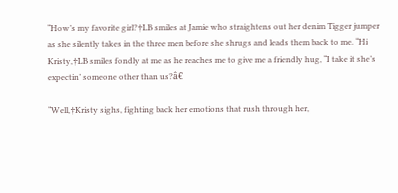“How’s my favorite girl?†LB smiles at Jamie who straightens out her denim Tigger jumper as she silently takes in the three men before she shrugs and leads them back to me. “Hi Kristy,†LB smiles fondly at me as he reaches me to give me a friendly hug, “I take it she’s expectin’ someone other than us?â€

“Well,†Kristy sighs, fighting back her emotions that rush through her,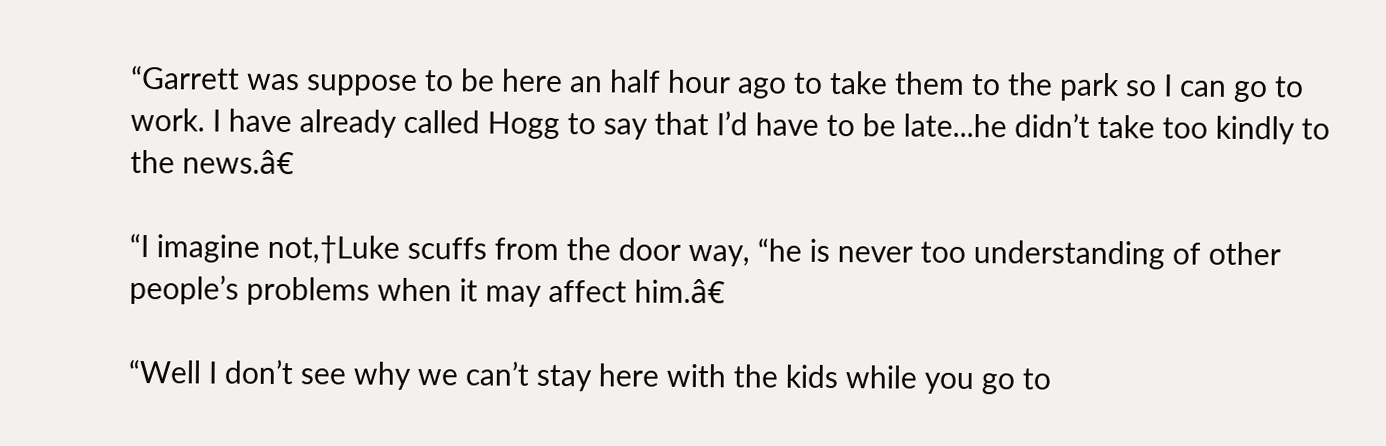“Garrett was suppose to be here an half hour ago to take them to the park so I can go to work. I have already called Hogg to say that I’d have to be late...he didn’t take too kindly to the news.â€

“I imagine not,†Luke scuffs from the door way, “he is never too understanding of other people’s problems when it may affect him.â€

“Well I don’t see why we can’t stay here with the kids while you go to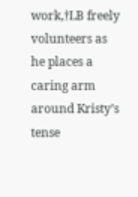work,†LB freely volunteers as he places a caring arm around Kristy’s tense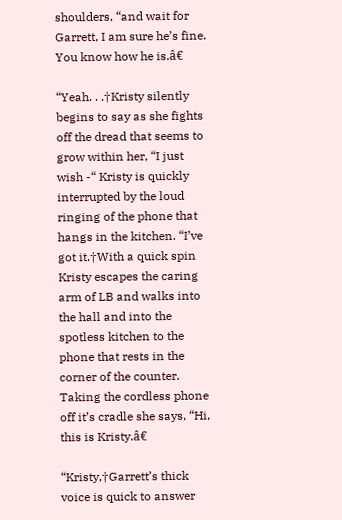shoulders, “and wait for Garrett, I am sure he’s fine. You know how he is.â€

“Yeah. . .†Kristy silently begins to say as she fights off the dread that seems to grow within her, “I just wish -“ Kristy is quickly interrupted by the loud ringing of the phone that hangs in the kitchen. “I’ve got it.†With a quick spin Kristy escapes the caring arm of LB and walks into the hall and into the spotless kitchen to the phone that rests in the corner of the counter. Taking the cordless phone off it’s cradle she says, “Hi, this is Kristy.â€

“Kristy,†Garrett’s thick voice is quick to answer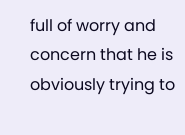full of worry and concern that he is obviously trying to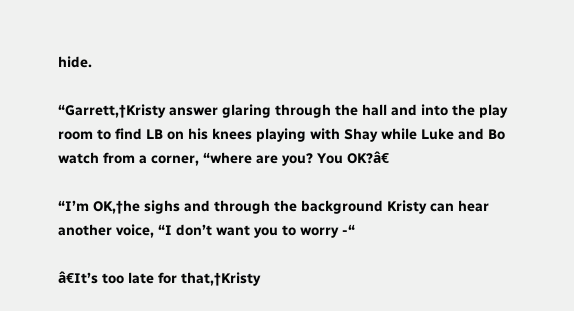hide.

“Garrett,†Kristy answer glaring through the hall and into the play room to find LB on his knees playing with Shay while Luke and Bo watch from a corner, “where are you? You OK?â€

“I’m OK,†he sighs and through the background Kristy can hear another voice, “I don’t want you to worry -“

â€It’s too late for that,†Kristy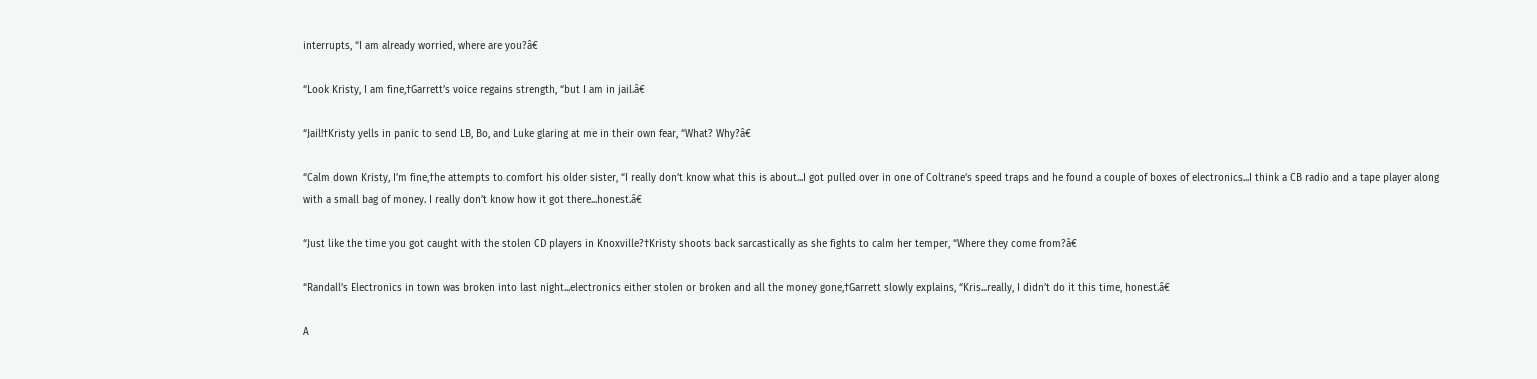interrupts, “I am already worried, where are you?â€

“Look Kristy, I am fine,†Garrett’s voice regains strength, “but I am in jail.â€

“Jail!†Kristy yells in panic to send LB, Bo, and Luke glaring at me in their own fear, “What? Why?â€

“Calm down Kristy, I’m fine,†he attempts to comfort his older sister, “I really don’t know what this is about...I got pulled over in one of Coltrane’s speed traps and he found a couple of boxes of electronics...I think a CB radio and a tape player along with a small bag of money. I really don’t know how it got there...honest.â€

“Just like the time you got caught with the stolen CD players in Knoxville?†Kristy shoots back sarcastically as she fights to calm her temper, “Where they come from?â€

“Randall’s Electronics in town was broken into last night...electronics either stolen or broken and all the money gone,†Garrett slowly explains, “Kris...really, I didn’t do it this time, honest.â€

A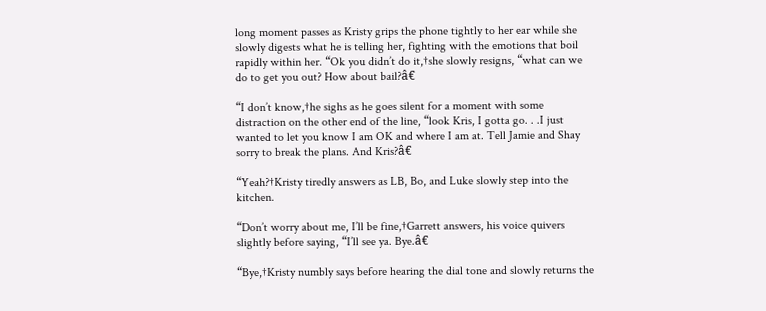long moment passes as Kristy grips the phone tightly to her ear while she slowly digests what he is telling her, fighting with the emotions that boil rapidly within her. “Ok you didn’t do it,†she slowly resigns, “what can we do to get you out? How about bail?â€

“I don’t know,†he sighs as he goes silent for a moment with some distraction on the other end of the line, “look Kris, I gotta go. . .I just wanted to let you know I am OK and where I am at. Tell Jamie and Shay sorry to break the plans. And Kris?â€

“Yeah?†Kristy tiredly answers as LB, Bo, and Luke slowly step into the kitchen.

“Don’t worry about me, I’ll be fine,†Garrett answers, his voice quivers slightly before saying, “I’ll see ya. Bye.â€

“Bye,†Kristy numbly says before hearing the dial tone and slowly returns the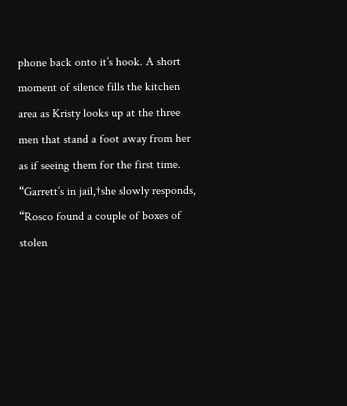phone back onto it’s hook. A short moment of silence fills the kitchen area as Kristy looks up at the three men that stand a foot away from her as if seeing them for the first time. “Garrett’s in jail,†she slowly responds, “Rosco found a couple of boxes of stolen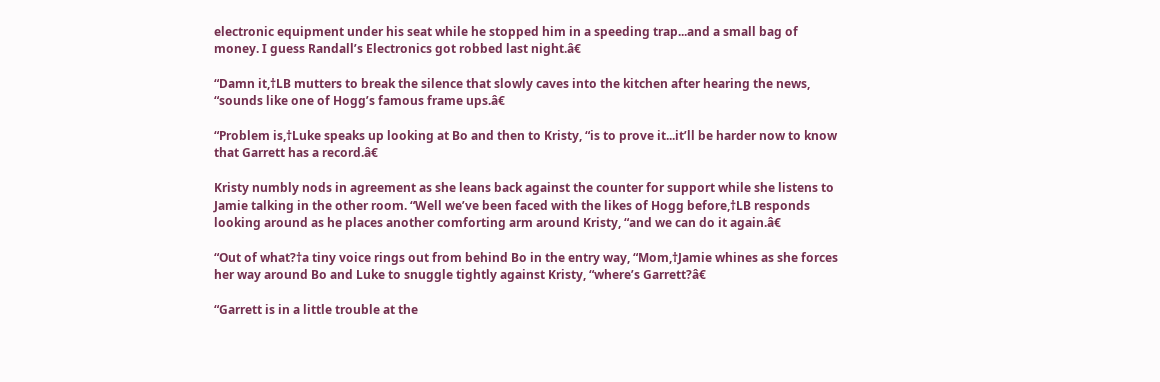electronic equipment under his seat while he stopped him in a speeding trap...and a small bag of money. I guess Randall’s Electronics got robbed last night.â€

“Damn it,†LB mutters to break the silence that slowly caves into the kitchen after hearing the news, “sounds like one of Hogg’s famous frame ups.â€

“Problem is,†Luke speaks up looking at Bo and then to Kristy, “is to prove it...it’ll be harder now to know that Garrett has a record.â€

Kristy numbly nods in agreement as she leans back against the counter for support while she listens to Jamie talking in the other room. “Well we’ve been faced with the likes of Hogg before,†LB responds looking around as he places another comforting arm around Kristy, “and we can do it again.â€

“Out of what?†a tiny voice rings out from behind Bo in the entry way, “Mom,†Jamie whines as she forces her way around Bo and Luke to snuggle tightly against Kristy, “where’s Garrett?â€

“Garrett is in a little trouble at the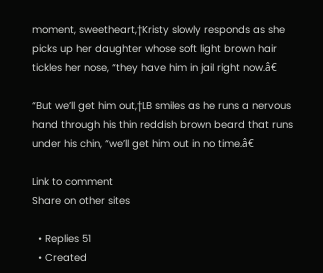moment, sweetheart,†Kristy slowly responds as she picks up her daughter whose soft light brown hair tickles her nose, “they have him in jail right now.â€

“But we’ll get him out,†LB smiles as he runs a nervous hand through his thin reddish brown beard that runs under his chin, “we’ll get him out in no time.â€

Link to comment
Share on other sites

  • Replies 51
  • Created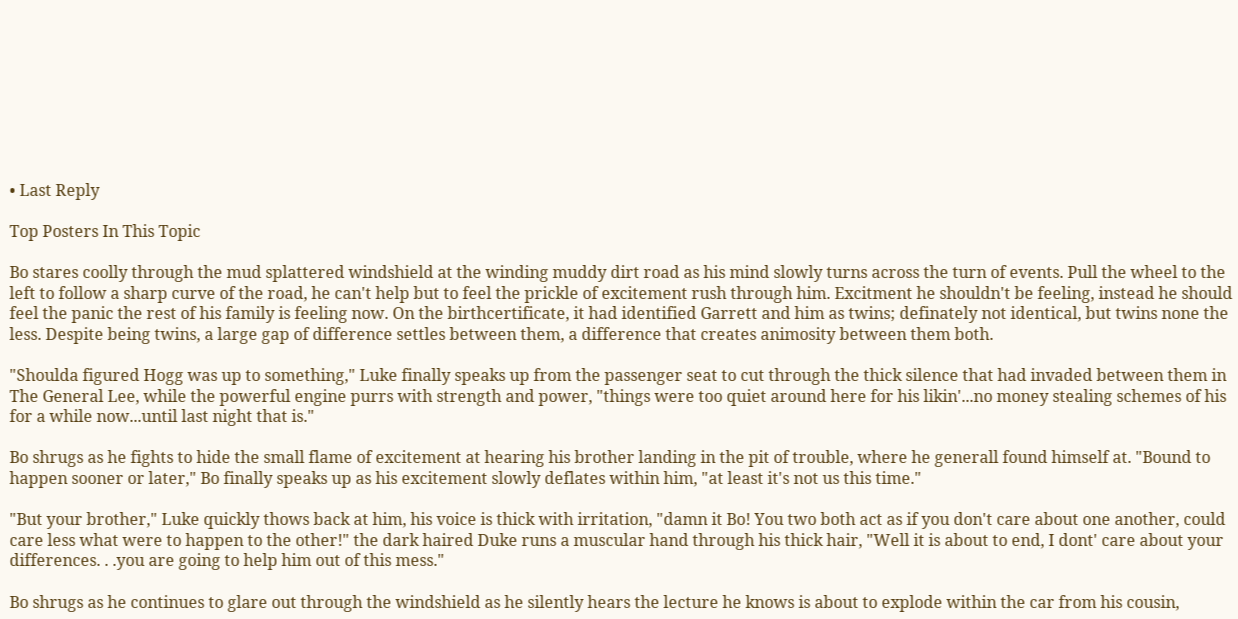• Last Reply

Top Posters In This Topic

Bo stares coolly through the mud splattered windshield at the winding muddy dirt road as his mind slowly turns across the turn of events. Pull the wheel to the left to follow a sharp curve of the road, he can't help but to feel the prickle of excitement rush through him. Excitment he shouldn't be feeling, instead he should feel the panic the rest of his family is feeling now. On the birthcertificate, it had identified Garrett and him as twins; definately not identical, but twins none the less. Despite being twins, a large gap of difference settles between them, a difference that creates animosity between them both.

"Shoulda figured Hogg was up to something," Luke finally speaks up from the passenger seat to cut through the thick silence that had invaded between them in The General Lee, while the powerful engine purrs with strength and power, "things were too quiet around here for his likin'...no money stealing schemes of his for a while now...until last night that is."

Bo shrugs as he fights to hide the small flame of excitement at hearing his brother landing in the pit of trouble, where he generall found himself at. "Bound to happen sooner or later," Bo finally speaks up as his excitement slowly deflates within him, "at least it's not us this time."

"But your brother," Luke quickly thows back at him, his voice is thick with irritation, "damn it Bo! You two both act as if you don't care about one another, could care less what were to happen to the other!" the dark haired Duke runs a muscular hand through his thick hair, "Well it is about to end, I dont' care about your differences. . .you are going to help him out of this mess."

Bo shrugs as he continues to glare out through the windshield as he silently hears the lecture he knows is about to explode within the car from his cousin,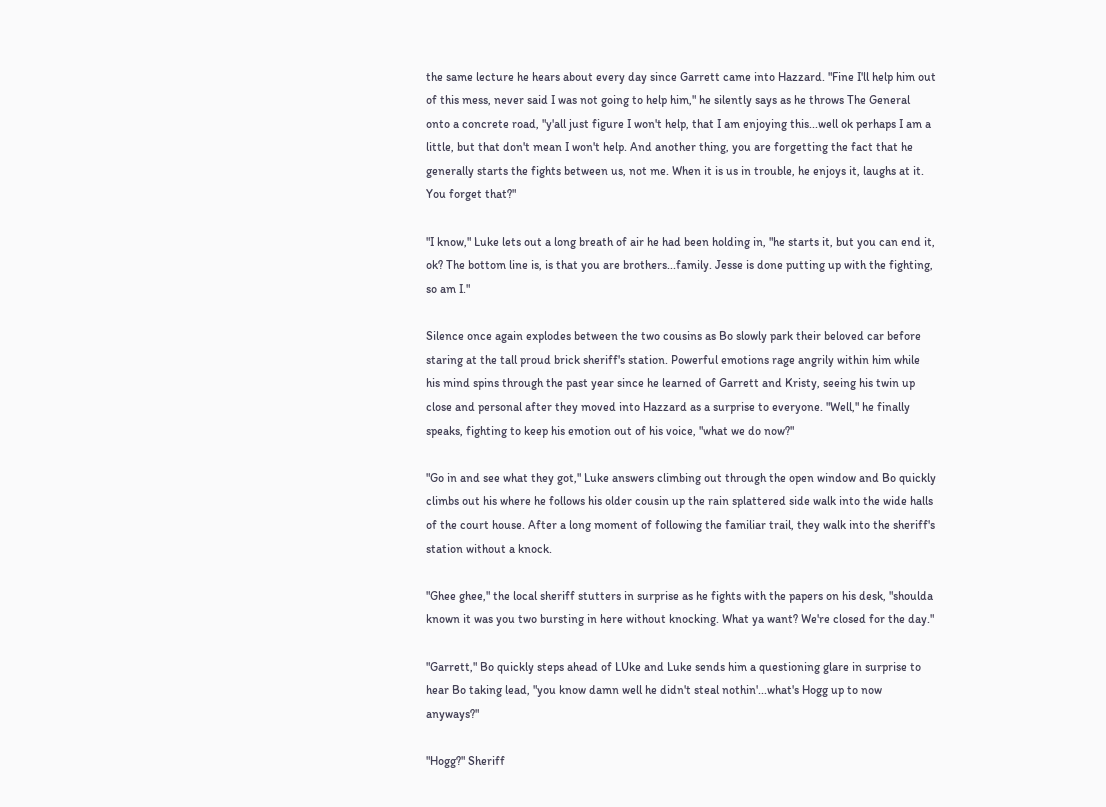the same lecture he hears about every day since Garrett came into Hazzard. "Fine I'll help him out of this mess, never said I was not going to help him," he silently says as he throws The General onto a concrete road, "y'all just figure I won't help, that I am enjoying this...well ok perhaps I am a little, but that don't mean I won't help. And another thing, you are forgetting the fact that he generally starts the fights between us, not me. When it is us in trouble, he enjoys it, laughs at it. You forget that?"

"I know," Luke lets out a long breath of air he had been holding in, "he starts it, but you can end it, ok? The bottom line is, is that you are brothers...family. Jesse is done putting up with the fighting, so am I."

Silence once again explodes between the two cousins as Bo slowly park their beloved car before staring at the tall proud brick sheriff's station. Powerful emotions rage angrily within him while his mind spins through the past year since he learned of Garrett and Kristy, seeing his twin up close and personal after they moved into Hazzard as a surprise to everyone. "Well," he finally speaks, fighting to keep his emotion out of his voice, "what we do now?"

"Go in and see what they got," Luke answers climbing out through the open window and Bo quickly climbs out his where he follows his older cousin up the rain splattered side walk into the wide halls of the court house. After a long moment of following the familiar trail, they walk into the sheriff's station without a knock.

"Ghee ghee," the local sheriff stutters in surprise as he fights with the papers on his desk, "shoulda known it was you two bursting in here without knocking. What ya want? We're closed for the day."

"Garrett," Bo quickly steps ahead of LUke and Luke sends him a questioning glare in surprise to hear Bo taking lead, "you know damn well he didn't steal nothin'...what's Hogg up to now anyways?"

"Hogg?" Sheriff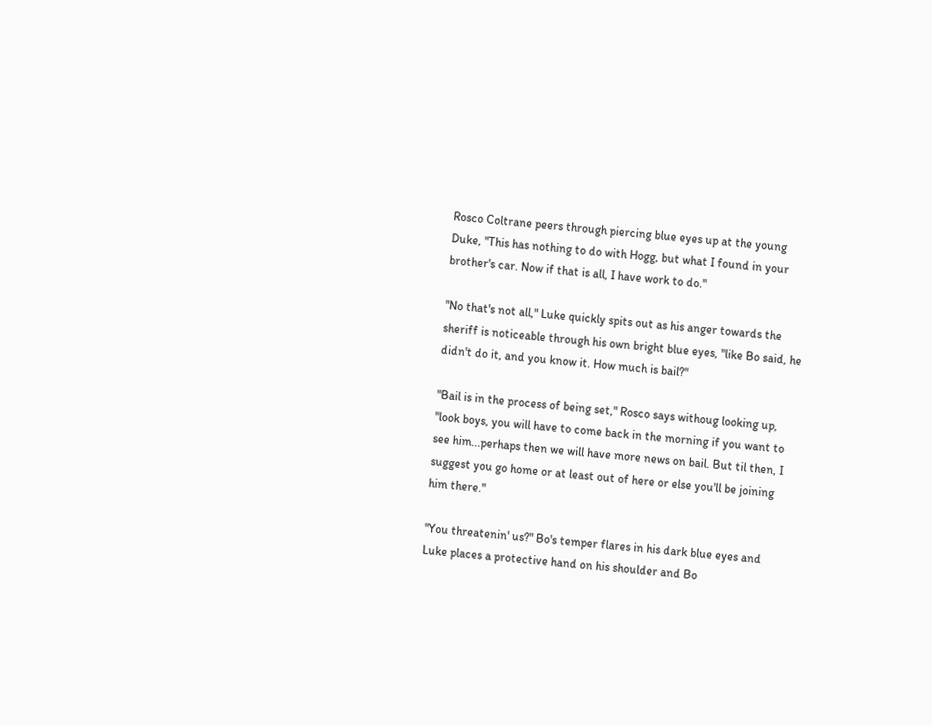Rosco Coltrane peers through piercing blue eyes up at the young Duke, "This has nothing to do with Hogg, but what I found in your brother's car. Now if that is all, I have work to do."

"No that's not all," Luke quickly spits out as his anger towards the sheriff is noticeable through his own bright blue eyes, "like Bo said, he didn't do it, and you know it. How much is bail?"

"Bail is in the process of being set," Rosco says withoug looking up, "look boys, you will have to come back in the morning if you want to see him...perhaps then we will have more news on bail. But til then, I suggest you go home or at least out of here or else you'll be joining him there."

"You threatenin' us?" Bo's temper flares in his dark blue eyes and Luke places a protective hand on his shoulder and Bo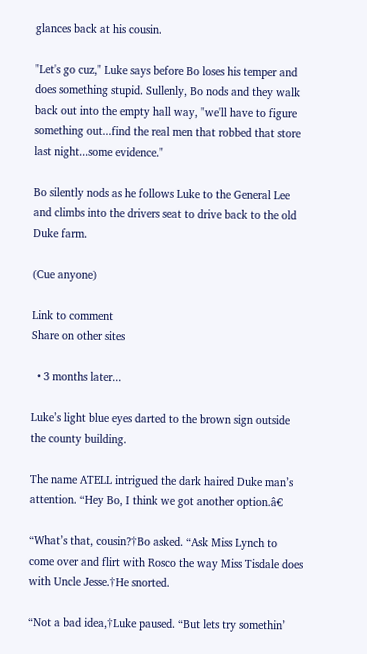glances back at his cousin.

"Let's go cuz," Luke says before Bo loses his temper and does something stupid. Sullenly, Bo nods and they walk back out into the empty hall way, "we'll have to figure something out...find the real men that robbed that store last night...some evidence."

Bo silently nods as he follows Luke to the General Lee and climbs into the drivers seat to drive back to the old Duke farm.

(Cue anyone)

Link to comment
Share on other sites

  • 3 months later...

Luke’s light blue eyes darted to the brown sign outside the county building.

The name ATELL intrigued the dark haired Duke man’s attention. “Hey Bo, I think we got another option.â€

“What’s that, cousin?†Bo asked. “Ask Miss Lynch to come over and flirt with Rosco the way Miss Tisdale does with Uncle Jesse.†He snorted.

“Not a bad idea,†Luke paused. “But lets try somethin’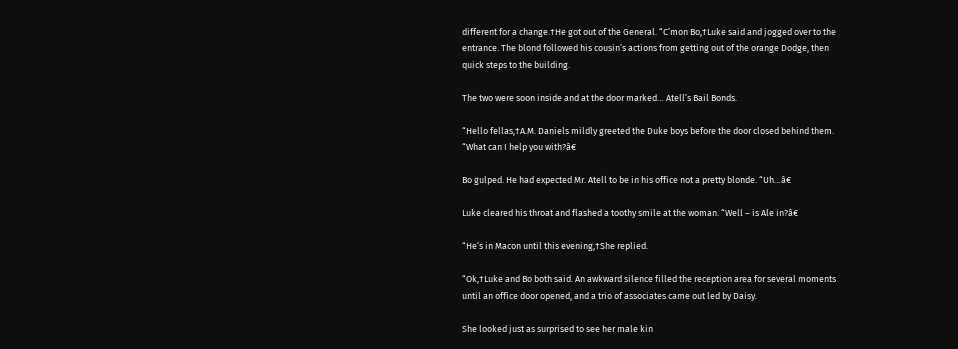different for a change.†He got out of the General. “C’mon Bo,†Luke said and jogged over to the entrance. The blond followed his cousin’s actions from getting out of the orange Dodge, then quick steps to the building.

The two were soon inside and at the door marked… Atell’s Bail Bonds.

“Hello fellas,†A.M. Daniels mildly greeted the Duke boys before the door closed behind them. “What can I help you with?â€

Bo gulped. He had expected Mr. Atell to be in his office not a pretty blonde. “Uh…â€

Luke cleared his throat and flashed a toothy smile at the woman. “Well – is Ale in?â€

“He’s in Macon until this evening,†She replied.

“Ok,†Luke and Bo both said. An awkward silence filled the reception area for several moments until an office door opened, and a trio of associates came out led by Daisy.

She looked just as surprised to see her male kin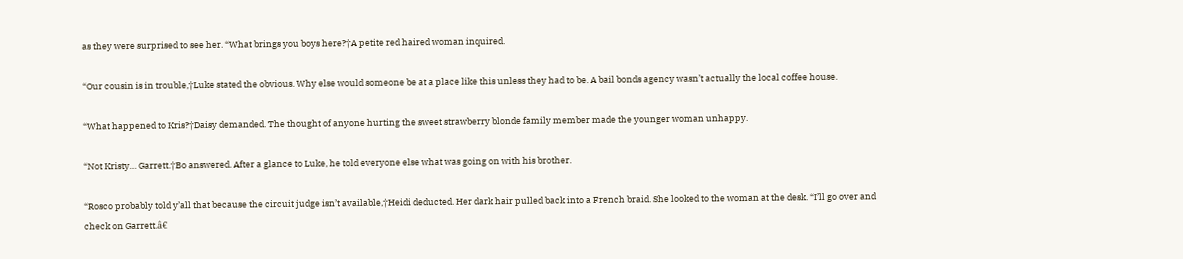as they were surprised to see her. “What brings you boys here?†A petite red haired woman inquired.

“Our cousin is in trouble,†Luke stated the obvious. Why else would someone be at a place like this unless they had to be. A bail bonds agency wasn’t actually the local coffee house.

“What happened to Kris?†Daisy demanded. The thought of anyone hurting the sweet strawberry blonde family member made the younger woman unhappy.

“Not Kristy… Garrett.†Bo answered. After a glance to Luke, he told everyone else what was going on with his brother.

“Rosco probably told y’all that because the circuit judge isn’t available,†Heidi deducted. Her dark hair pulled back into a French braid. She looked to the woman at the desk. “I’ll go over and check on Garrett.â€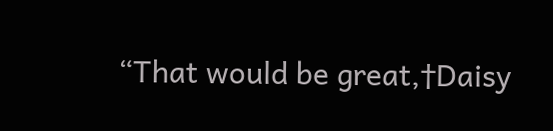“That would be great,†Daisy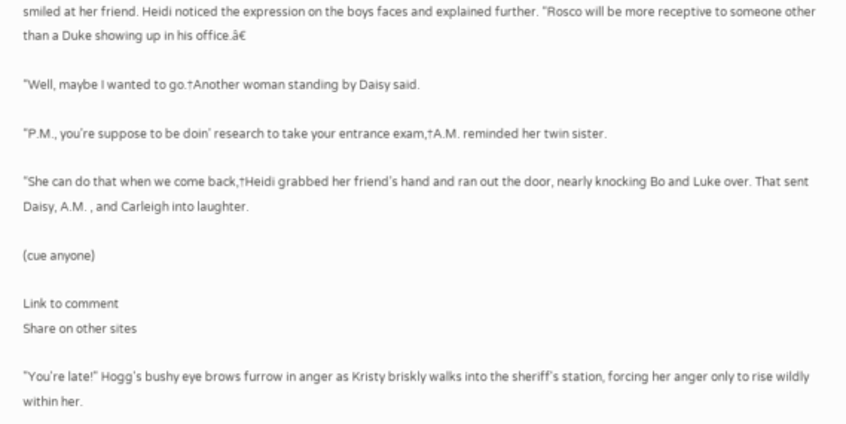smiled at her friend. Heidi noticed the expression on the boys faces and explained further. “Rosco will be more receptive to someone other than a Duke showing up in his office.â€

“Well, maybe I wanted to go.†Another woman standing by Daisy said.

“P.M., you’re suppose to be doin’ research to take your entrance exam,†A.M. reminded her twin sister.

“She can do that when we come back,†Heidi grabbed her friend’s hand and ran out the door, nearly knocking Bo and Luke over. That sent Daisy, A.M. , and Carleigh into laughter.

(cue anyone)

Link to comment
Share on other sites

"You're late!" Hogg's bushy eye brows furrow in anger as Kristy briskly walks into the sheriff's station, forcing her anger only to rise wildly within her.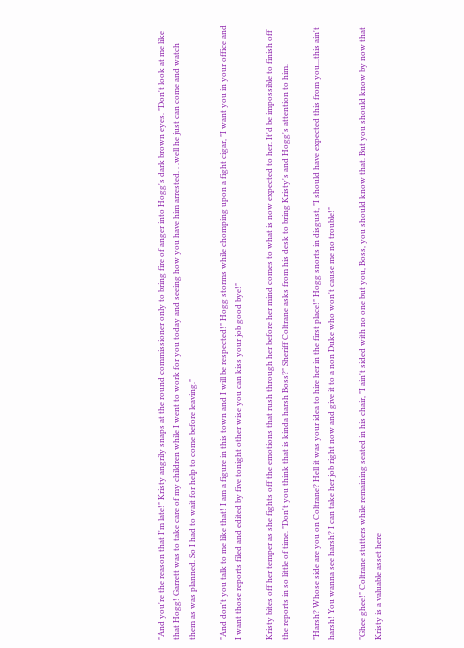"And you're the reason that I'm late!" Kristy angrily snaps at the round commissioner only to bring fire of anger into Hogg's dark brown eyes. "Don't look at me like that Hogg! Garrett was to take care of my children while I went to work for you today and seeing how you have him arrested. . .well he just can come and watch them as was planned. So I had to wait for help to come before leaving."

"And don't you talk to me like that! I am a figure in this town and I will be respected!" Hogg storms while chomping upon a fight cigar, "I want you in your office and I want those reports filed and edited by five tonight other wise you can kiss your job good bye!"

Kristy bites off her temper as she fights off the emotions that rush through her before her mind comes to what is now expected to her. It'd be impossible to finish off the reports in so little of time. "Don't you think that is kinda harsh Boss?" Sheriff Coltrane asks from his desk to bring Kristy's and Hogg's attention to him.

"Harsh? Whose side are you on Coltrane? Hell it was your idea to hire her in the first place!" Hogg snorts in disgust, "I should have expected this from you...this ain't harsh! You wanna see harsh? I can take her job right now and give it to a non Duke who won't cause me no trouble!"

"Ghee ghee!" Coltrane stutters while remaining seated in his chair, "I ain't sided with no one but you, Boss, you should know that. But you should know by now that Kristy is a valuable asset here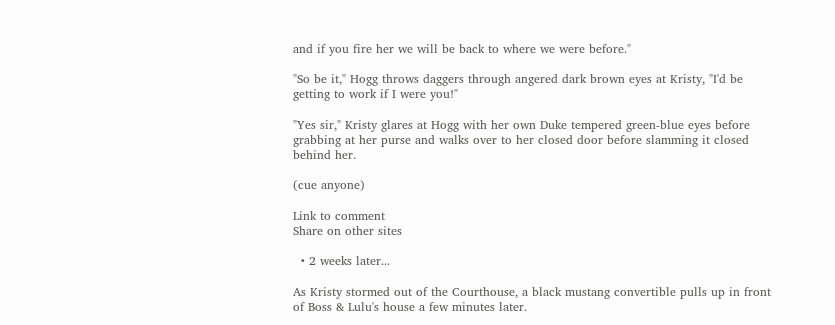and if you fire her we will be back to where we were before."

"So be it," Hogg throws daggers through angered dark brown eyes at Kristy, "I'd be getting to work if I were you!"

"Yes sir," Kristy glares at Hogg with her own Duke tempered green-blue eyes before grabbing at her purse and walks over to her closed door before slamming it closed behind her.

(cue anyone)

Link to comment
Share on other sites

  • 2 weeks later...

As Kristy stormed out of the Courthouse, a black mustang convertible pulls up in front of Boss & Lulu's house a few minutes later.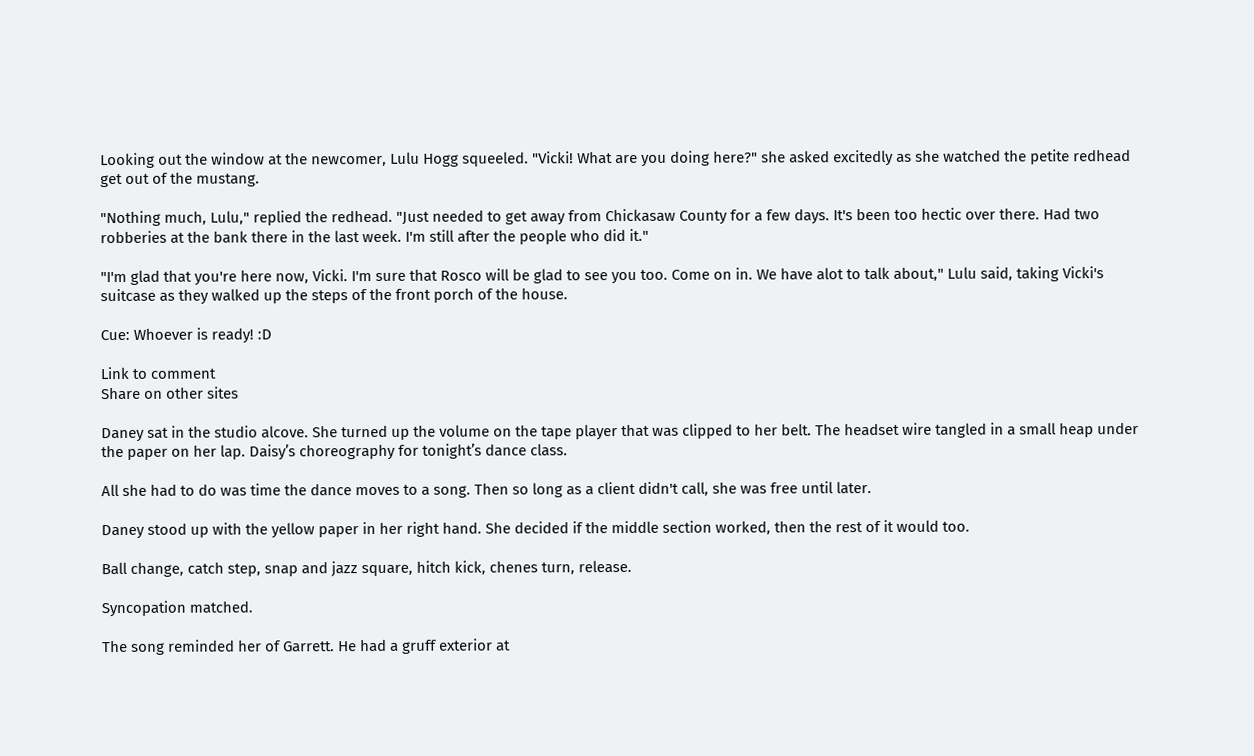Looking out the window at the newcomer, Lulu Hogg squeeled. "Vicki! What are you doing here?" she asked excitedly as she watched the petite redhead get out of the mustang.

"Nothing much, Lulu," replied the redhead. "Just needed to get away from Chickasaw County for a few days. It's been too hectic over there. Had two robberies at the bank there in the last week. I'm still after the people who did it."

"I'm glad that you're here now, Vicki. I'm sure that Rosco will be glad to see you too. Come on in. We have alot to talk about," Lulu said, taking Vicki's suitcase as they walked up the steps of the front porch of the house.

Cue: Whoever is ready! :D

Link to comment
Share on other sites

Daney sat in the studio alcove. She turned up the volume on the tape player that was clipped to her belt. The headset wire tangled in a small heap under the paper on her lap. Daisy’s choreography for tonight’s dance class.

All she had to do was time the dance moves to a song. Then so long as a client didn't call, she was free until later.

Daney stood up with the yellow paper in her right hand. She decided if the middle section worked, then the rest of it would too.

Ball change, catch step, snap and jazz square, hitch kick, chenes turn, release.

Syncopation matched.

The song reminded her of Garrett. He had a gruff exterior at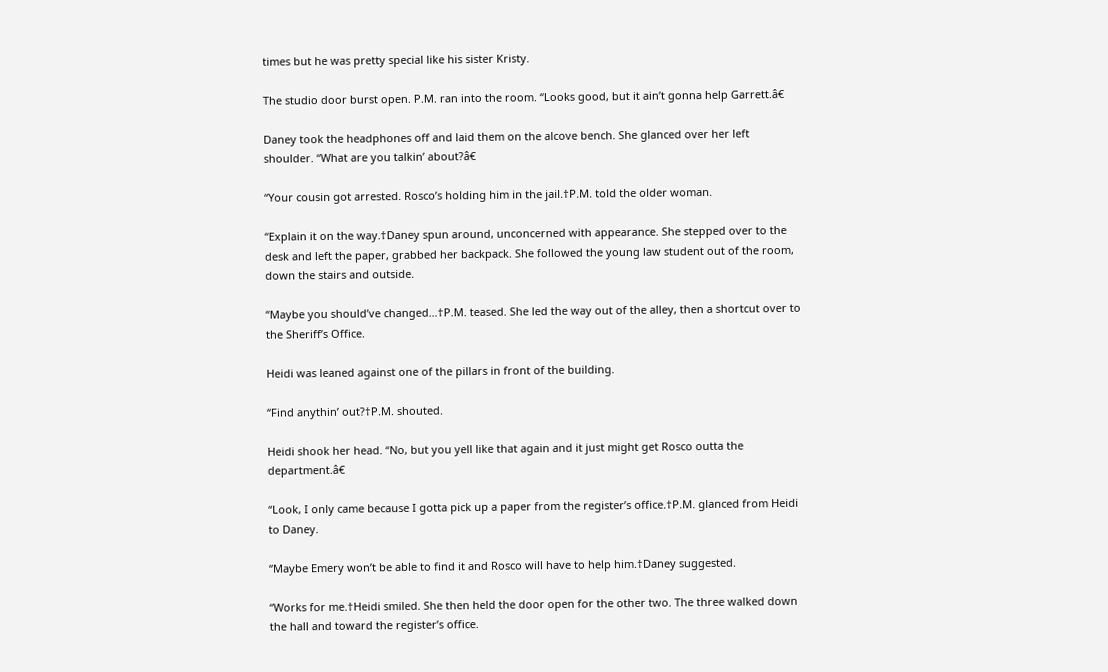times but he was pretty special like his sister Kristy.

The studio door burst open. P.M. ran into the room. “Looks good, but it ain’t gonna help Garrett.â€

Daney took the headphones off and laid them on the alcove bench. She glanced over her left shoulder. “What are you talkin’ about?â€

“Your cousin got arrested. Rosco’s holding him in the jail.†P.M. told the older woman.

“Explain it on the way.†Daney spun around, unconcerned with appearance. She stepped over to the desk and left the paper, grabbed her backpack. She followed the young law student out of the room, down the stairs and outside.

“Maybe you should’ve changed…†P.M. teased. She led the way out of the alley, then a shortcut over to the Sheriff’s Office.

Heidi was leaned against one of the pillars in front of the building.

“Find anythin’ out?†P.M. shouted.

Heidi shook her head. “No, but you yell like that again and it just might get Rosco outta the department.â€

“Look, I only came because I gotta pick up a paper from the register’s office.†P.M. glanced from Heidi to Daney.

“Maybe Emery won’t be able to find it and Rosco will have to help him.†Daney suggested.

“Works for me.†Heidi smiled. She then held the door open for the other two. The three walked down the hall and toward the register’s office.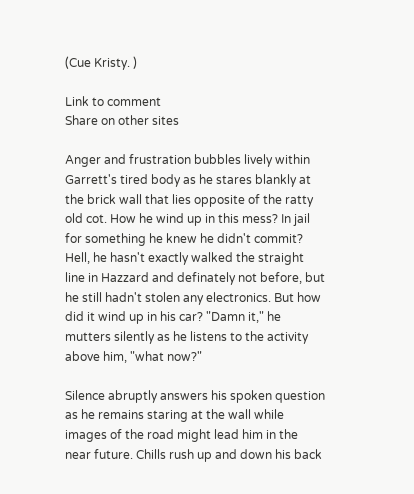(Cue Kristy. )

Link to comment
Share on other sites

Anger and frustration bubbles lively within Garrett's tired body as he stares blankly at the brick wall that lies opposite of the ratty old cot. How he wind up in this mess? In jail for something he knew he didn't commit? Hell, he hasn't exactly walked the straight line in Hazzard and definately not before, but he still hadn't stolen any electronics. But how did it wind up in his car? "Damn it," he mutters silently as he listens to the activity above him, "what now?"

Silence abruptly answers his spoken question as he remains staring at the wall while images of the road might lead him in the near future. Chills rush up and down his back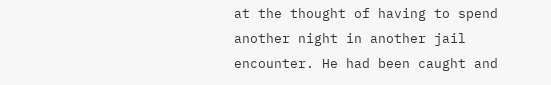at the thought of having to spend another night in another jail encounter. He had been caught and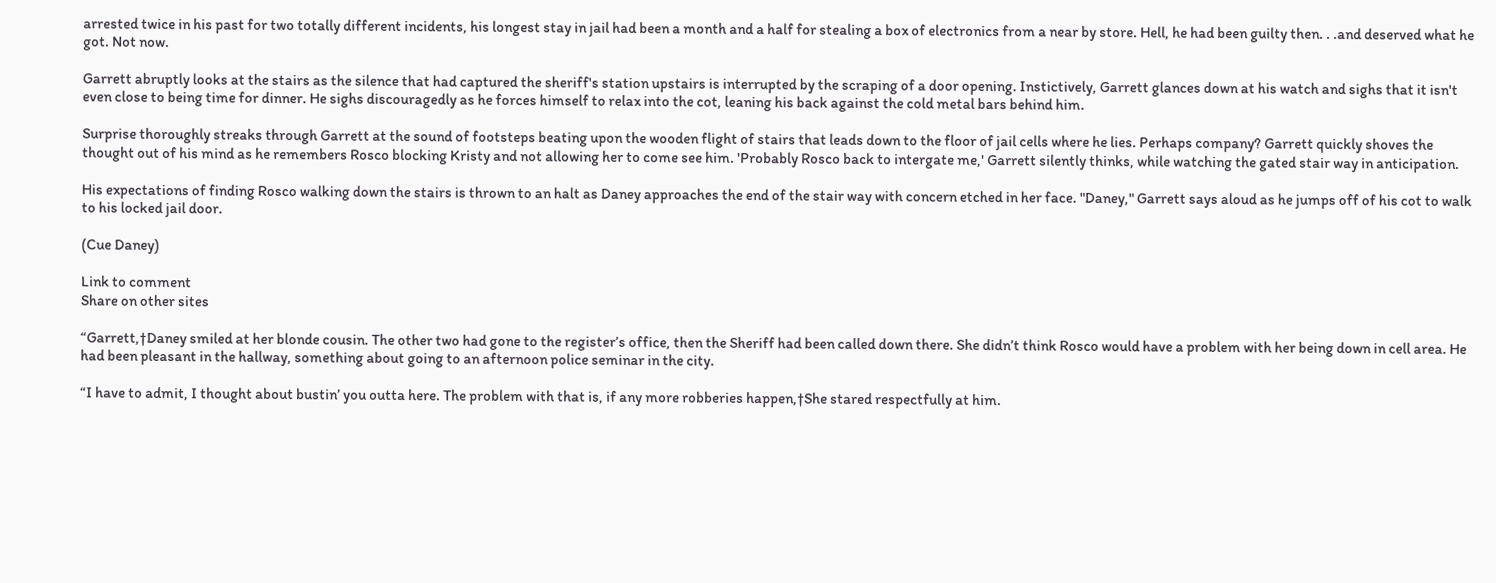arrested twice in his past for two totally different incidents, his longest stay in jail had been a month and a half for stealing a box of electronics from a near by store. Hell, he had been guilty then. . .and deserved what he got. Not now.

Garrett abruptly looks at the stairs as the silence that had captured the sheriff's station upstairs is interrupted by the scraping of a door opening. Instictively, Garrett glances down at his watch and sighs that it isn't even close to being time for dinner. He sighs discouragedly as he forces himself to relax into the cot, leaning his back against the cold metal bars behind him.

Surprise thoroughly streaks through Garrett at the sound of footsteps beating upon the wooden flight of stairs that leads down to the floor of jail cells where he lies. Perhaps company? Garrett quickly shoves the thought out of his mind as he remembers Rosco blocking Kristy and not allowing her to come see him. 'Probably Rosco back to intergate me,' Garrett silently thinks, while watching the gated stair way in anticipation.

His expectations of finding Rosco walking down the stairs is thrown to an halt as Daney approaches the end of the stair way with concern etched in her face. "Daney," Garrett says aloud as he jumps off of his cot to walk to his locked jail door.

(Cue Daney)

Link to comment
Share on other sites

“Garrett,†Daney smiled at her blonde cousin. The other two had gone to the register’s office, then the Sheriff had been called down there. She didn’t think Rosco would have a problem with her being down in cell area. He had been pleasant in the hallway, something about going to an afternoon police seminar in the city.

“I have to admit, I thought about bustin’ you outta here. The problem with that is, if any more robberies happen,†She stared respectfully at him.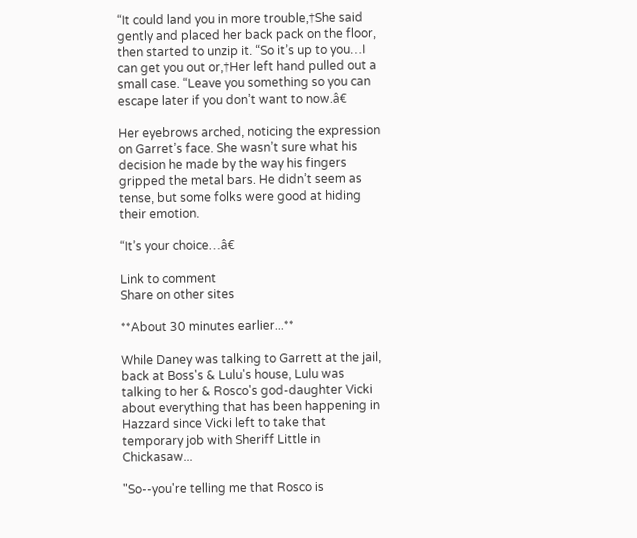“It could land you in more trouble,†She said gently and placed her back pack on the floor, then started to unzip it. “So it’s up to you…I can get you out or,†Her left hand pulled out a small case. “Leave you something so you can escape later if you don’t want to now.â€

Her eyebrows arched, noticing the expression on Garret’s face. She wasn’t sure what his decision he made by the way his fingers gripped the metal bars. He didn’t seem as tense, but some folks were good at hiding their emotion.

“It’s your choice…â€

Link to comment
Share on other sites

**About 30 minutes earlier...**

While Daney was talking to Garrett at the jail, back at Boss's & Lulu's house, Lulu was talking to her & Rosco's god-daughter Vicki about everything that has been happening in Hazzard since Vicki left to take that temporary job with Sheriff Little in Chickasaw...

"So--you're telling me that Rosco is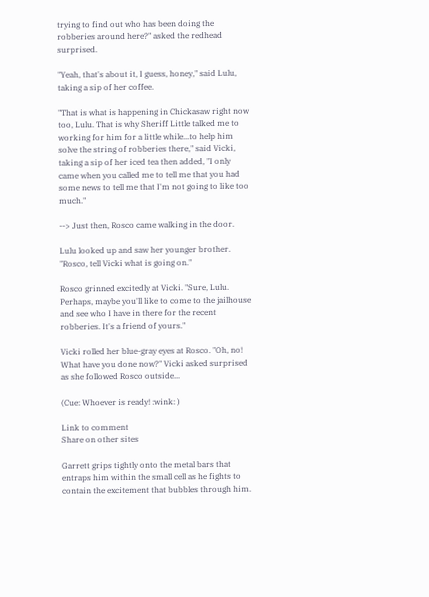trying to find out who has been doing the robberies around here?" asked the redhead surprised.

"Yeah, that's about it, I guess, honey," said Lulu, taking a sip of her coffee.

"That is what is happening in Chickasaw right now too, Lulu. That is why Sheriff Little talked me to working for him for a little while...to help him solve the string of robberies there," said Vicki, taking a sip of her iced tea then added, "I only came when you called me to tell me that you had some news to tell me that I'm not going to like too much."

--> Just then, Rosco came walking in the door.

Lulu looked up and saw her younger brother. "Rosco, tell Vicki what is going on."

Rosco grinned excitedly at Vicki. "Sure, Lulu. Perhaps, maybe you'll like to come to the jailhouse and see who I have in there for the recent robberies. It's a friend of yours."

Vicki rolled her blue-gray eyes at Rosco. "Oh, no! What have you done now?" Vicki asked surprised as she followed Rosco outside...

(Cue: Whoever is ready! :wink: )

Link to comment
Share on other sites

Garrett grips tightly onto the metal bars that entraps him within the small cell as he fights to contain the excitement that bubbles through him.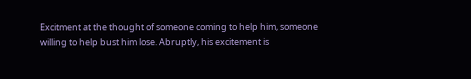Excitment at the thought of someone coming to help him, someone willing to help bust him lose. Abruptly, his excitement is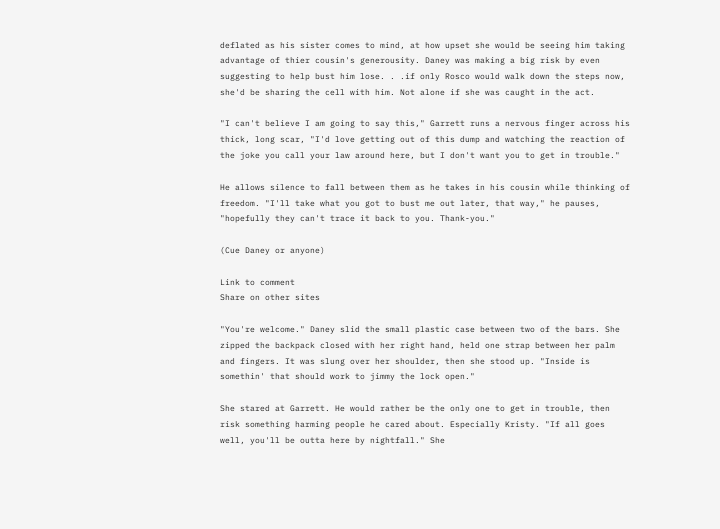deflated as his sister comes to mind, at how upset she would be seeing him taking advantage of thier cousin's generousity. Daney was making a big risk by even suggesting to help bust him lose. . .if only Rosco would walk down the steps now, she'd be sharing the cell with him. Not alone if she was caught in the act.

"I can't believe I am going to say this," Garrett runs a nervous finger across his thick, long scar, "I'd love getting out of this dump and watching the reaction of the joke you call your law around here, but I don't want you to get in trouble."

He allows silence to fall between them as he takes in his cousin while thinking of freedom. "I'll take what you got to bust me out later, that way," he pauses, "hopefully they can't trace it back to you. Thank-you."

(Cue Daney or anyone)

Link to comment
Share on other sites

"You're welcome." Daney slid the small plastic case between two of the bars. She zipped the backpack closed with her right hand, held one strap between her palm and fingers. It was slung over her shoulder, then she stood up. "Inside is somethin' that should work to jimmy the lock open."

She stared at Garrett. He would rather be the only one to get in trouble, then risk something harming people he cared about. Especially Kristy. "If all goes well, you'll be outta here by nightfall." She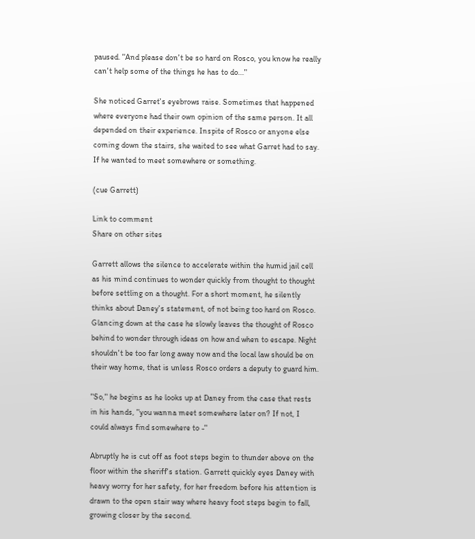paused. "And please don't be so hard on Rosco, you know he really can't help some of the things he has to do..."

She noticed Garret's eyebrows raise. Sometimes that happened where everyone had their own opinion of the same person. It all depended on their experience. Inspite of Rosco or anyone else coming down the stairs, she waited to see what Garret had to say. If he wanted to meet somewhere or something.

(cue Garrett)

Link to comment
Share on other sites

Garrett allows the silence to accelerate within the humid jail cell as his mind continues to wonder quickly from thought to thought before settling on a thought. For a short moment, he silently thinks about Daney's statement, of not being too hard on Rosco. Glancing down at the case he slowly leaves the thought of Rosco behind to wonder through ideas on how and when to escape. Night shouldn't be too far long away now and the local law should be on their way home, that is unless Rosco orders a deputy to guard him.

"So," he begins as he looks up at Daney from the case that rests in his hands, "you wanna meet somewhere later on? If not, I could always find somewhere to -"

Abruptly he is cut off as foot steps begin to thunder above on the floor within the sheriff's station. Garrett quickly eyes Daney with heavy worry for her safety, for her freedom before his attention is drawn to the open stair way where heavy foot steps begin to fall, growing closer by the second.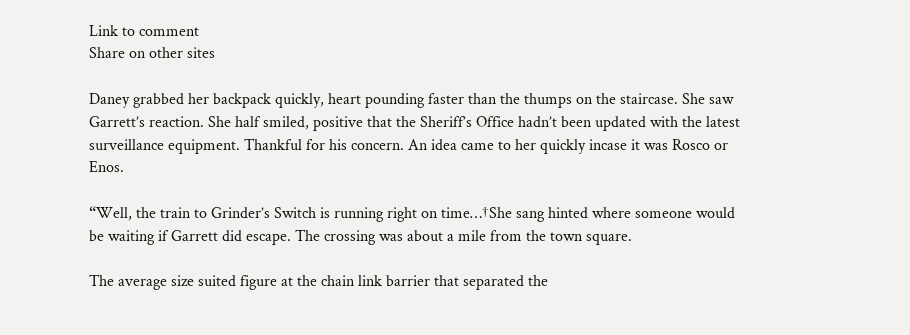Link to comment
Share on other sites

Daney grabbed her backpack quickly, heart pounding faster than the thumps on the staircase. She saw Garrett’s reaction. She half smiled, positive that the Sheriff’s Office hadn’t been updated with the latest surveillance equipment. Thankful for his concern. An idea came to her quickly incase it was Rosco or Enos.

“Well, the train to Grinder’s Switch is running right on time…†She sang hinted where someone would be waiting if Garrett did escape. The crossing was about a mile from the town square.

The average size suited figure at the chain link barrier that separated the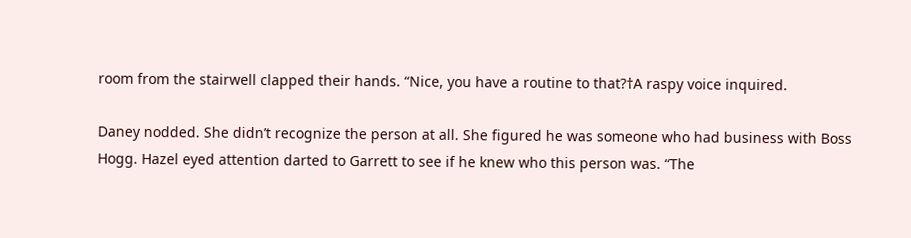room from the stairwell clapped their hands. “Nice, you have a routine to that?†A raspy voice inquired.

Daney nodded. She didn’t recognize the person at all. She figured he was someone who had business with Boss Hogg. Hazel eyed attention darted to Garrett to see if he knew who this person was. “The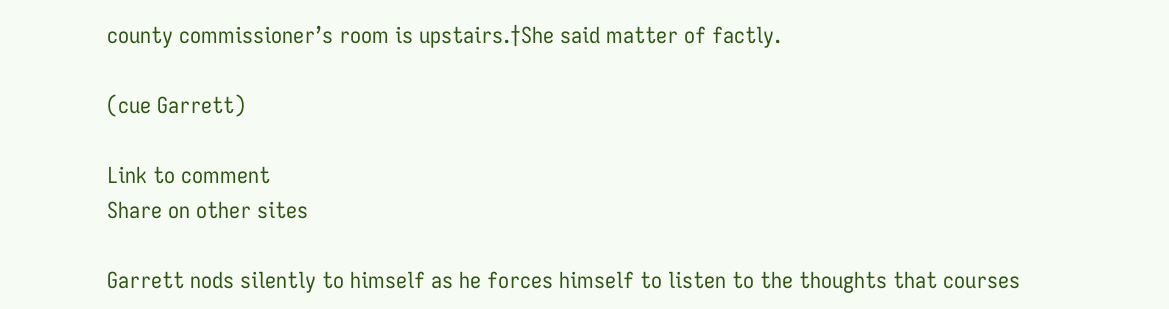county commissioner’s room is upstairs.†She said matter of factly.

(cue Garrett)

Link to comment
Share on other sites

Garrett nods silently to himself as he forces himself to listen to the thoughts that courses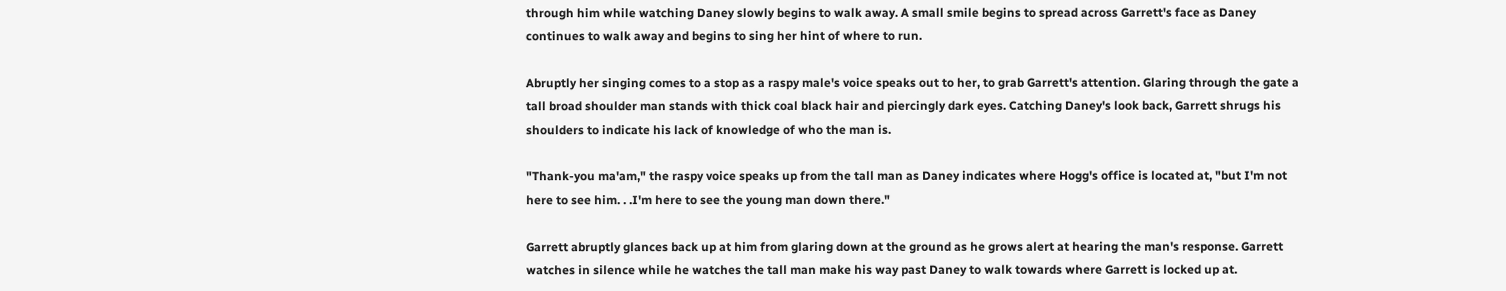through him while watching Daney slowly begins to walk away. A small smile begins to spread across Garrett's face as Daney continues to walk away and begins to sing her hint of where to run.

Abruptly her singing comes to a stop as a raspy male's voice speaks out to her, to grab Garrett's attention. Glaring through the gate a tall broad shoulder man stands with thick coal black hair and piercingly dark eyes. Catching Daney's look back, Garrett shrugs his shoulders to indicate his lack of knowledge of who the man is.

"Thank-you ma'am," the raspy voice speaks up from the tall man as Daney indicates where Hogg's office is located at, "but I'm not here to see him. . .I'm here to see the young man down there."

Garrett abruptly glances back up at him from glaring down at the ground as he grows alert at hearing the man's response. Garrett watches in silence while he watches the tall man make his way past Daney to walk towards where Garrett is locked up at.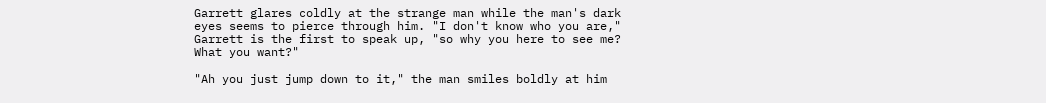Garrett glares coldly at the strange man while the man's dark eyes seems to pierce through him. "I don't know who you are," Garrett is the first to speak up, "so why you here to see me? What you want?"

"Ah you just jump down to it," the man smiles boldly at him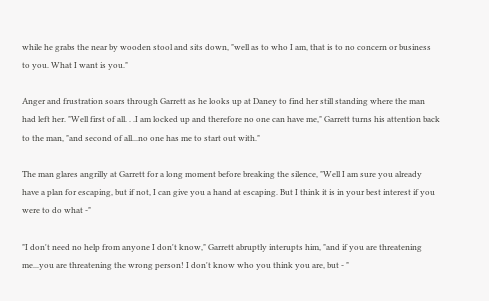while he grabs the near by wooden stool and sits down, "well as to who I am, that is to no concern or business to you. What I want is you."

Anger and frustration soars through Garrett as he looks up at Daney to find her still standing where the man had left her. "Well first of all. . .I am locked up and therefore no one can have me," Garrett turns his attention back to the man, "and second of all...no one has me to start out with."

The man glares angrilly at Garrett for a long moment before breaking the silence, "Well I am sure you already have a plan for escaping, but if not, I can give you a hand at escaping. But I think it is in your best interest if you were to do what -"

"I don't need no help from anyone I don't know," Garrett abruptly interupts him, "and if you are threatening me...you are threatening the wrong person! I don't know who you think you are, but - "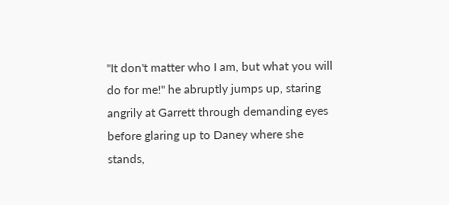"It don't matter who I am, but what you will do for me!" he abruptly jumps up, staring angrily at Garrett through demanding eyes before glaring up to Daney where she stands,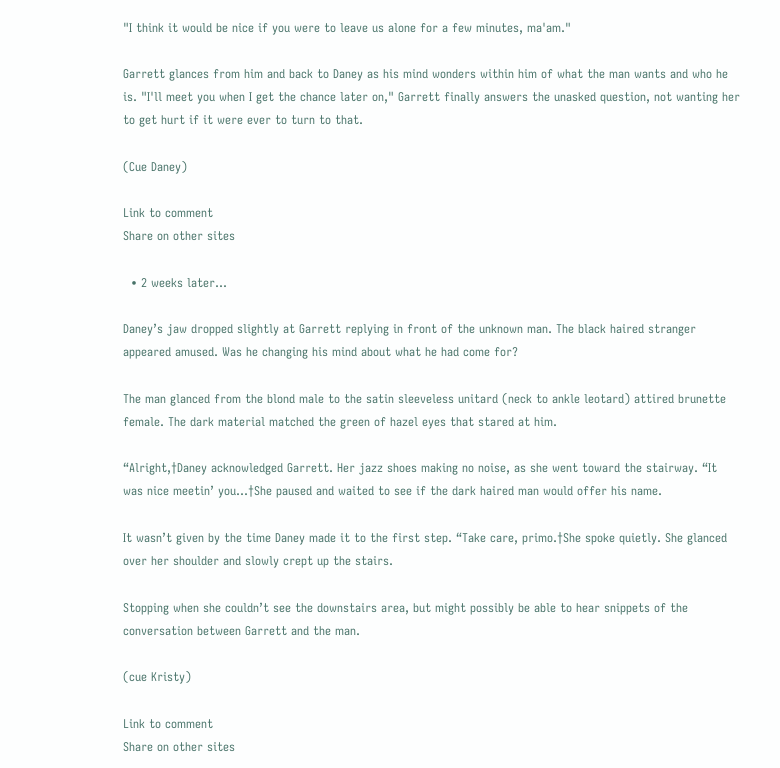"I think it would be nice if you were to leave us alone for a few minutes, ma'am."

Garrett glances from him and back to Daney as his mind wonders within him of what the man wants and who he is. "I'll meet you when I get the chance later on," Garrett finally answers the unasked question, not wanting her to get hurt if it were ever to turn to that.

(Cue Daney)

Link to comment
Share on other sites

  • 2 weeks later...

Daney’s jaw dropped slightly at Garrett replying in front of the unknown man. The black haired stranger appeared amused. Was he changing his mind about what he had come for?

The man glanced from the blond male to the satin sleeveless unitard (neck to ankle leotard) attired brunette female. The dark material matched the green of hazel eyes that stared at him.

“Alright,†Daney acknowledged Garrett. Her jazz shoes making no noise, as she went toward the stairway. “It was nice meetin’ you…†She paused and waited to see if the dark haired man would offer his name.

It wasn’t given by the time Daney made it to the first step. “Take care, primo.†She spoke quietly. She glanced over her shoulder and slowly crept up the stairs.

Stopping when she couldn’t see the downstairs area, but might possibly be able to hear snippets of the conversation between Garrett and the man.

(cue Kristy)

Link to comment
Share on other sites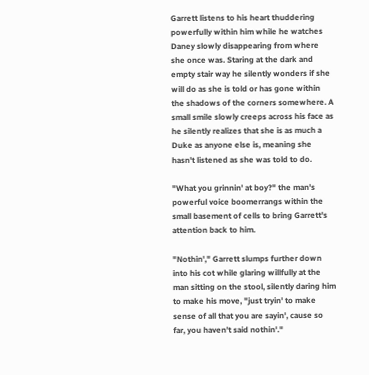Garrett listens to his heart thuddering powerfully within him while he watches Daney slowly disappearing from where she once was. Staring at the dark and empty stair way he silently wonders if she will do as she is told or has gone within the shadows of the corners somewhere. A small smile slowly creeps across his face as he silently realizes that she is as much a Duke as anyone else is, meaning she hasn't listened as she was told to do.

"What you grinnin' at boy?" the man's powerful voice boomerrangs within the small basement of cells to bring Garrett's attention back to him.

"Nothin'," Garrett slumps further down into his cot while glaring willfully at the man sitting on the stool, silently daring him to make his move, "just tryin' to make sense of all that you are sayin', cause so far, you haven't said nothin'."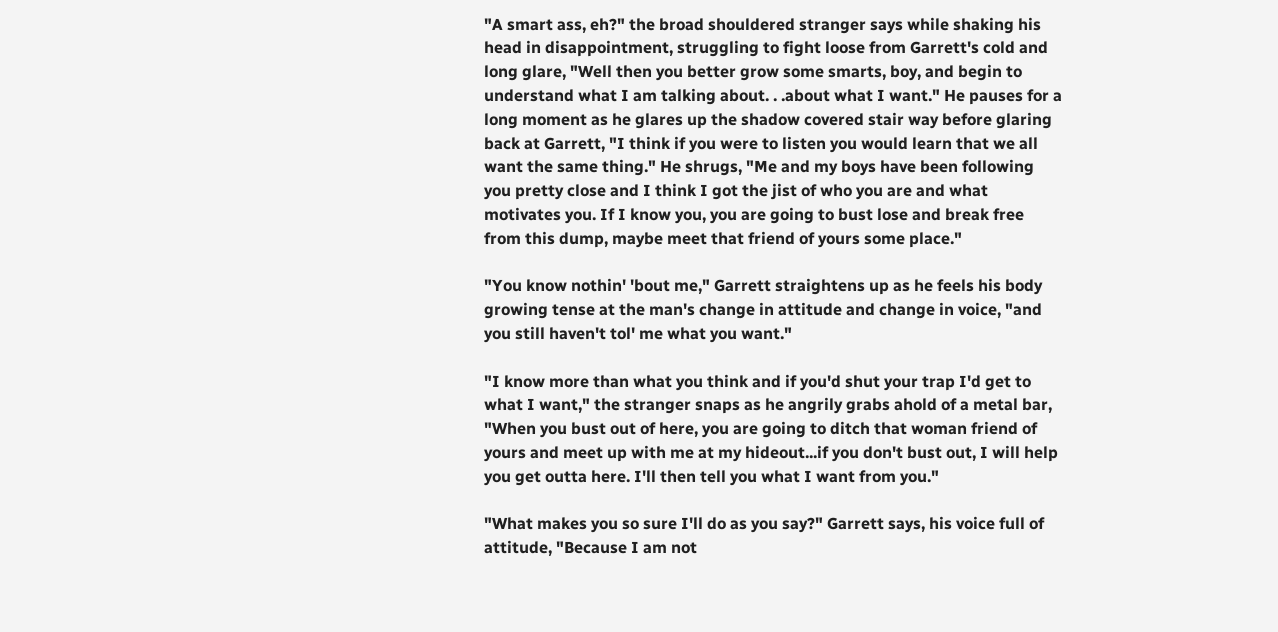"A smart ass, eh?" the broad shouldered stranger says while shaking his head in disappointment, struggling to fight loose from Garrett's cold and long glare, "Well then you better grow some smarts, boy, and begin to understand what I am talking about. . .about what I want." He pauses for a long moment as he glares up the shadow covered stair way before glaring back at Garrett, "I think if you were to listen you would learn that we all want the same thing." He shrugs, "Me and my boys have been following you pretty close and I think I got the jist of who you are and what motivates you. If I know you, you are going to bust lose and break free from this dump, maybe meet that friend of yours some place."

"You know nothin' 'bout me," Garrett straightens up as he feels his body growing tense at the man's change in attitude and change in voice, "and you still haven't tol' me what you want."

"I know more than what you think and if you'd shut your trap I'd get to what I want," the stranger snaps as he angrily grabs ahold of a metal bar, "When you bust out of here, you are going to ditch that woman friend of yours and meet up with me at my hideout...if you don't bust out, I will help you get outta here. I'll then tell you what I want from you."

"What makes you so sure I'll do as you say?" Garrett says, his voice full of attitude, "Because I am not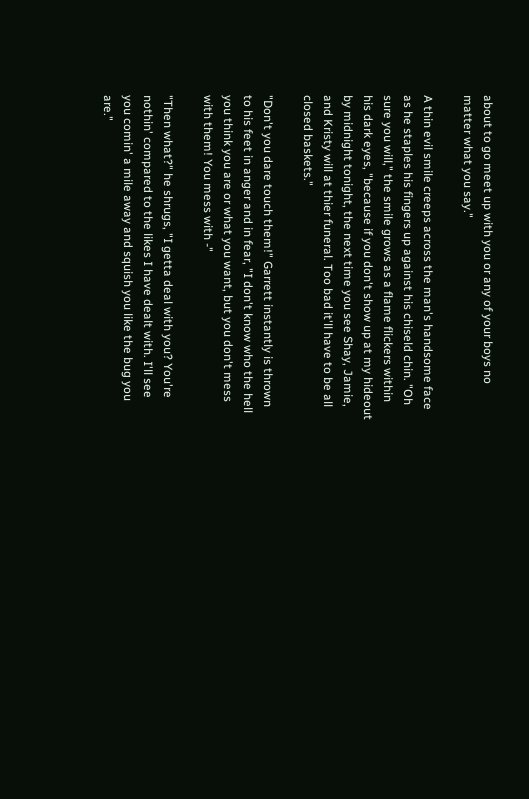about to go meet up with you or any of your boys no matter what you say."

A thin evil smile creeps across the man's handsome face as he staples his fingers up against his chiseld chin. "Oh sure you will," the smile grows as a flame flickers within his dark eyes, "because if you don't show up at my hideout by midnight tonight, the next time you see Shay, Jamie, and Kristy will at thier funeral. Too bad it'll have to be all closed baskets."

"Don't you dare touch them!" Garrett instantly is thrown to his feet in anger and in fear, "I don't know who the hell you think you are or what you want, but you don't mess with them! You mess with -"

"Then what?" he shrugs, "I getta deal with you? You're nothin' compared to the likes I have dealt with. I'll see you comin' a mile away and squish you like the bug you are."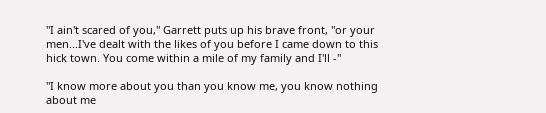"I ain't scared of you," Garrett puts up his brave front, "or your men...I've dealt with the likes of you before I came down to this hick town. You come within a mile of my family and I'll -"

"I know more about you than you know me, you know nothing about me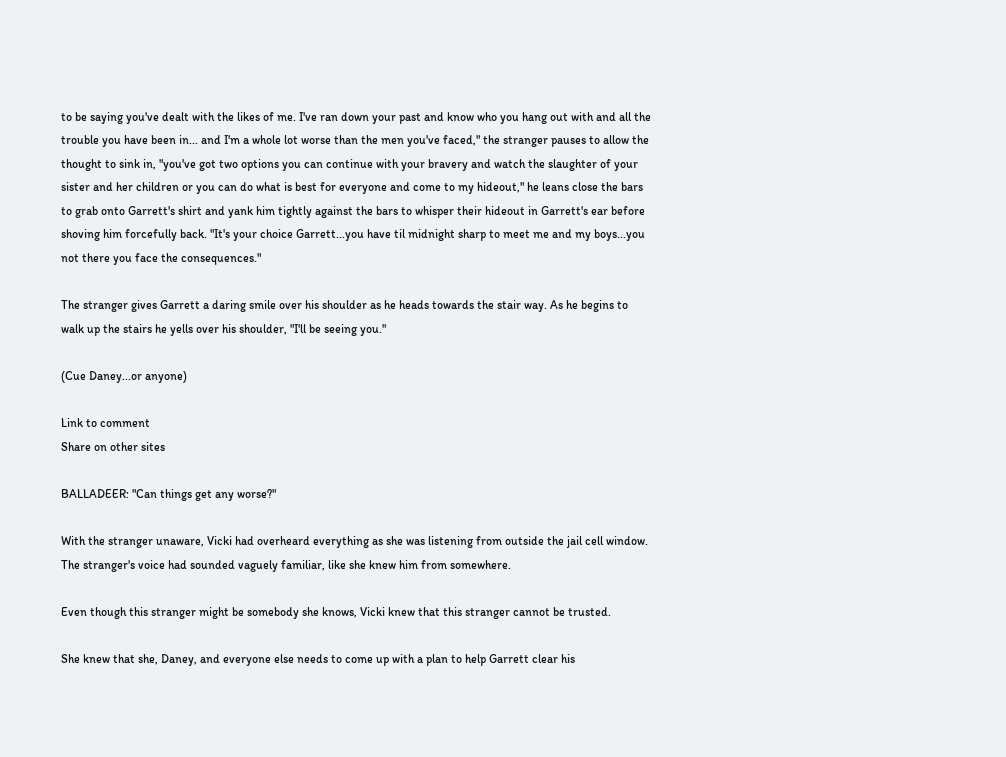to be saying you've dealt with the likes of me. I've ran down your past and know who you hang out with and all the trouble you have been in... and I'm a whole lot worse than the men you've faced," the stranger pauses to allow the thought to sink in, "you've got two options you can continue with your bravery and watch the slaughter of your sister and her children or you can do what is best for everyone and come to my hideout," he leans close the bars to grab onto Garrett's shirt and yank him tightly against the bars to whisper their hideout in Garrett's ear before shoving him forcefully back. "It's your choice Garrett...you have til midnight sharp to meet me and my boys...you not there you face the consequences."

The stranger gives Garrett a daring smile over his shoulder as he heads towards the stair way. As he begins to walk up the stairs he yells over his shoulder, "I'll be seeing you."

(Cue Daney...or anyone)

Link to comment
Share on other sites

BALLADEER: "Can things get any worse?"

With the stranger unaware, Vicki had overheard everything as she was listening from outside the jail cell window. The stranger's voice had sounded vaguely familiar, like she knew him from somewhere.

Even though this stranger might be somebody she knows, Vicki knew that this stranger cannot be trusted.

She knew that she, Daney, and everyone else needs to come up with a plan to help Garrett clear his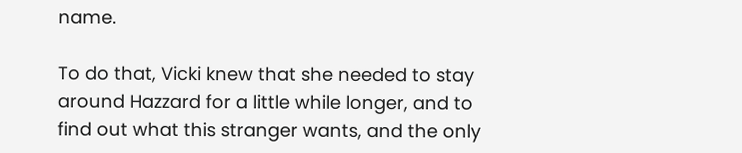name.

To do that, Vicki knew that she needed to stay around Hazzard for a little while longer, and to find out what this stranger wants, and the only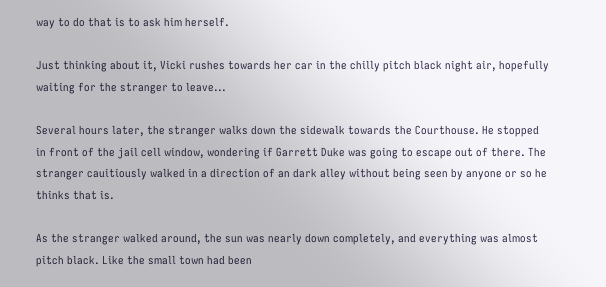way to do that is to ask him herself.

Just thinking about it, Vicki rushes towards her car in the chilly pitch black night air, hopefully waiting for the stranger to leave...

Several hours later, the stranger walks down the sidewalk towards the Courthouse. He stopped in front of the jail cell window, wondering if Garrett Duke was going to escape out of there. The stranger cauitiously walked in a direction of an dark alley without being seen by anyone or so he thinks that is.

As the stranger walked around, the sun was nearly down completely, and everything was almost pitch black. Like the small town had been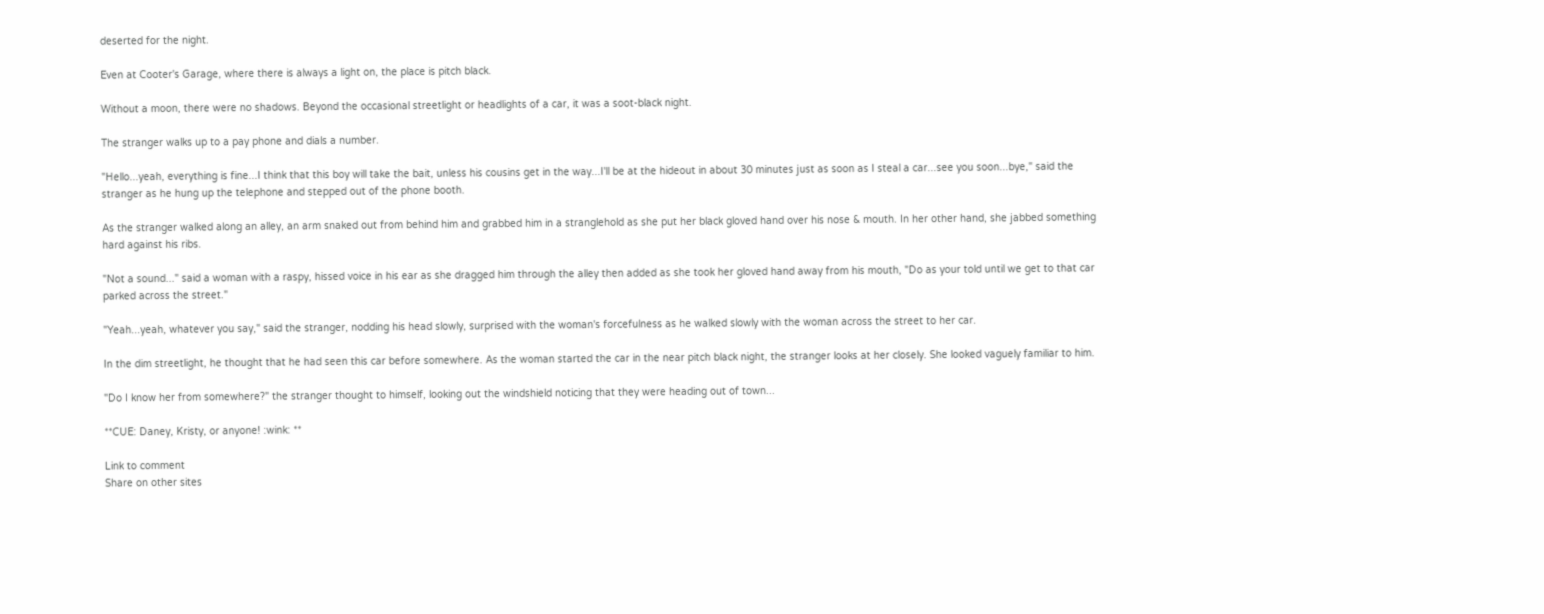deserted for the night.

Even at Cooter's Garage, where there is always a light on, the place is pitch black.

Without a moon, there were no shadows. Beyond the occasional streetlight or headlights of a car, it was a soot-black night.

The stranger walks up to a pay phone and dials a number.

"Hello...yeah, everything is fine...I think that this boy will take the bait, unless his cousins get in the way...I'll be at the hideout in about 30 minutes just as soon as I steal a car...see you soon...bye," said the stranger as he hung up the telephone and stepped out of the phone booth.

As the stranger walked along an alley, an arm snaked out from behind him and grabbed him in a stranglehold as she put her black gloved hand over his nose & mouth. In her other hand, she jabbed something hard against his ribs.

"Not a sound..." said a woman with a raspy, hissed voice in his ear as she dragged him through the alley then added as she took her gloved hand away from his mouth, "Do as your told until we get to that car parked across the street."

"Yeah...yeah, whatever you say," said the stranger, nodding his head slowly, surprised with the woman's forcefulness as he walked slowly with the woman across the street to her car.

In the dim streetlight, he thought that he had seen this car before somewhere. As the woman started the car in the near pitch black night, the stranger looks at her closely. She looked vaguely familiar to him.

"Do I know her from somewhere?" the stranger thought to himself, looking out the windshield noticing that they were heading out of town...

**CUE: Daney, Kristy, or anyone! :wink: **

Link to comment
Share on other sites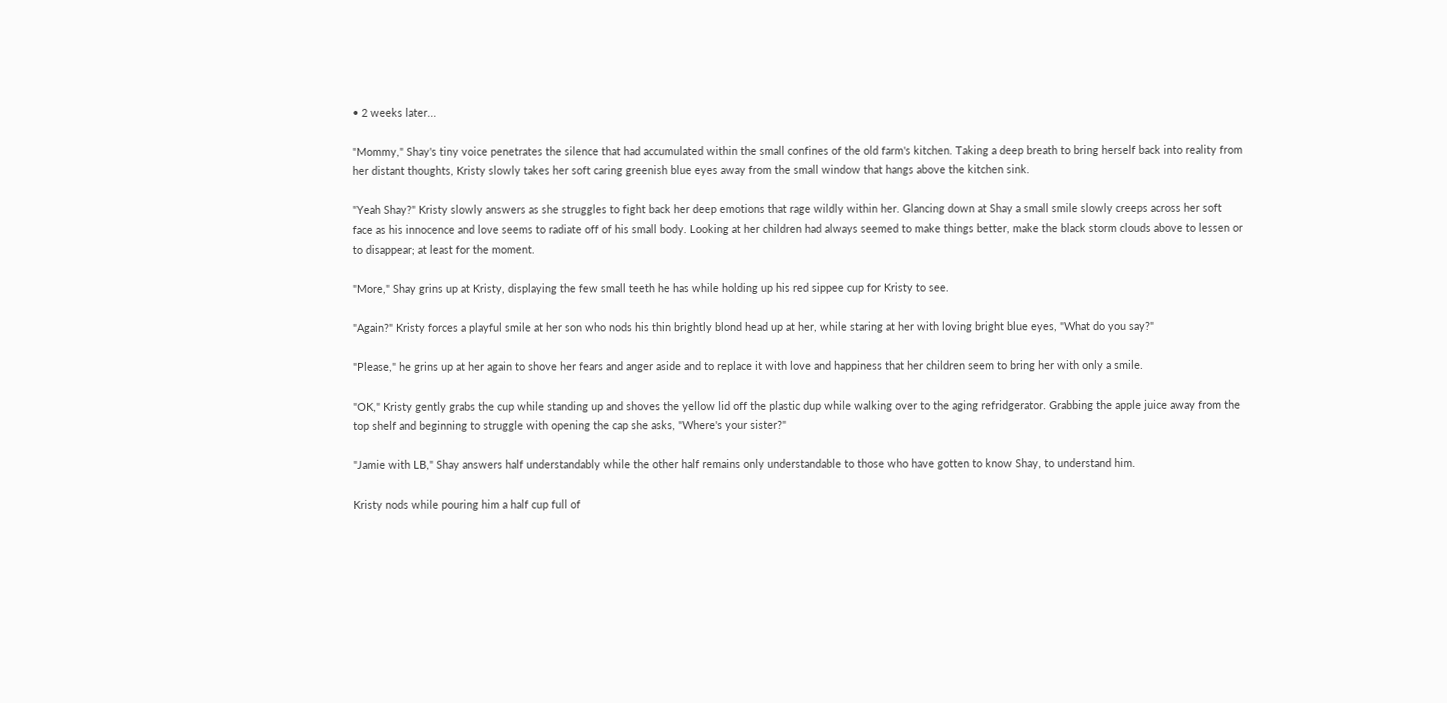• 2 weeks later...

"Mommy," Shay's tiny voice penetrates the silence that had accumulated within the small confines of the old farm's kitchen. Taking a deep breath to bring herself back into reality from her distant thoughts, Kristy slowly takes her soft caring greenish blue eyes away from the small window that hangs above the kitchen sink.

"Yeah Shay?" Kristy slowly answers as she struggles to fight back her deep emotions that rage wildly within her. Glancing down at Shay a small smile slowly creeps across her soft face as his innocence and love seems to radiate off of his small body. Looking at her children had always seemed to make things better, make the black storm clouds above to lessen or to disappear; at least for the moment.

"More," Shay grins up at Kristy, displaying the few small teeth he has while holding up his red sippee cup for Kristy to see.

"Again?" Kristy forces a playful smile at her son who nods his thin brightly blond head up at her, while staring at her with loving bright blue eyes, "What do you say?"

"Please," he grins up at her again to shove her fears and anger aside and to replace it with love and happiness that her children seem to bring her with only a smile.

"OK," Kristy gently grabs the cup while standing up and shoves the yellow lid off the plastic dup while walking over to the aging refridgerator. Grabbing the apple juice away from the top shelf and beginning to struggle with opening the cap she asks, "Where's your sister?"

"Jamie with LB," Shay answers half understandably while the other half remains only understandable to those who have gotten to know Shay, to understand him.

Kristy nods while pouring him a half cup full of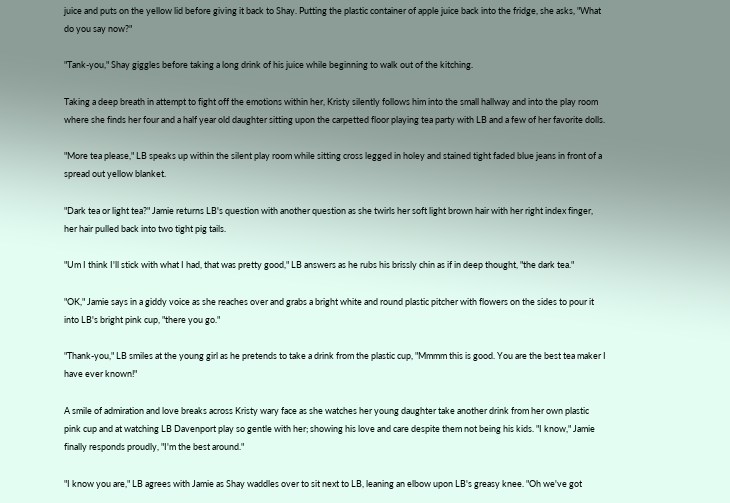juice and puts on the yellow lid before giving it back to Shay. Putting the plastic container of apple juice back into the fridge, she asks, "What do you say now?"

"Tank-you," Shay giggles before taking a long drink of his juice while beginning to walk out of the kitching.

Taking a deep breath in attempt to fight off the emotions within her, Kristy silently follows him into the small hallway and into the play room where she finds her four and a half year old daughter sitting upon the carpetted floor playing tea party with LB and a few of her favorite dolls.

"More tea please," LB speaks up within the silent play room while sitting cross legged in holey and stained tight faded blue jeans in front of a spread out yellow blanket.

"Dark tea or light tea?" Jamie returns LB's question with another question as she twirls her soft light brown hair with her right index finger, her hair pulled back into two tight pig tails.

"Um I think I'll stick with what I had, that was pretty good," LB answers as he rubs his brissly chin as if in deep thought, "the dark tea."

"OK," Jamie says in a giddy voice as she reaches over and grabs a bright white and round plastic pitcher with flowers on the sides to pour it into LB's bright pink cup, "there you go."

"Thank-you," LB smiles at the young girl as he pretends to take a drink from the plastic cup, "Mmmm this is good. You are the best tea maker I have ever known!"

A smile of admiration and love breaks across Kristy wary face as she watches her young daughter take another drink from her own plastic pink cup and at watching LB Davenport play so gentle with her; showing his love and care despite them not being his kids. "I know," Jamie finally responds proudly, "I'm the best around."

"I know you are," LB agrees with Jamie as Shay waddles over to sit next to LB, leaning an elbow upon LB's greasy knee. "Oh we've got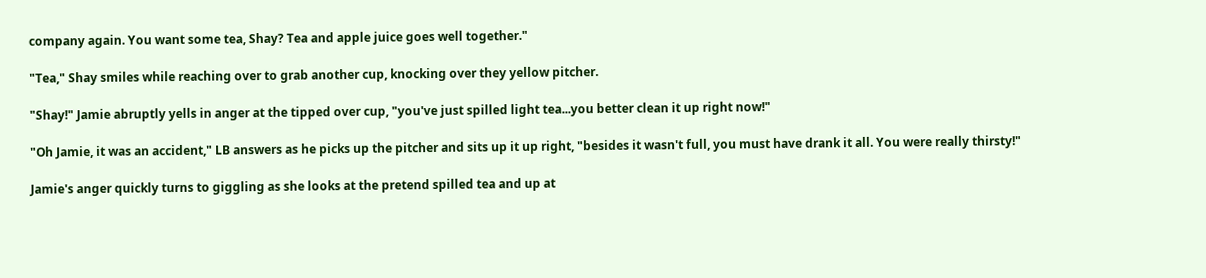company again. You want some tea, Shay? Tea and apple juice goes well together."

"Tea," Shay smiles while reaching over to grab another cup, knocking over they yellow pitcher.

"Shay!" Jamie abruptly yells in anger at the tipped over cup, "you've just spilled light tea...you better clean it up right now!"

"Oh Jamie, it was an accident," LB answers as he picks up the pitcher and sits up it up right, "besides it wasn't full, you must have drank it all. You were really thirsty!"

Jamie's anger quickly turns to giggling as she looks at the pretend spilled tea and up at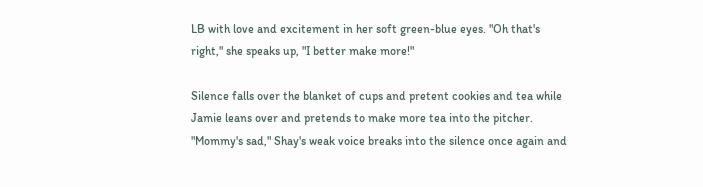LB with love and excitement in her soft green-blue eyes. "Oh that's right," she speaks up, "I better make more!"

Silence falls over the blanket of cups and pretent cookies and tea while Jamie leans over and pretends to make more tea into the pitcher. "Mommy's sad," Shay's weak voice breaks into the silence once again and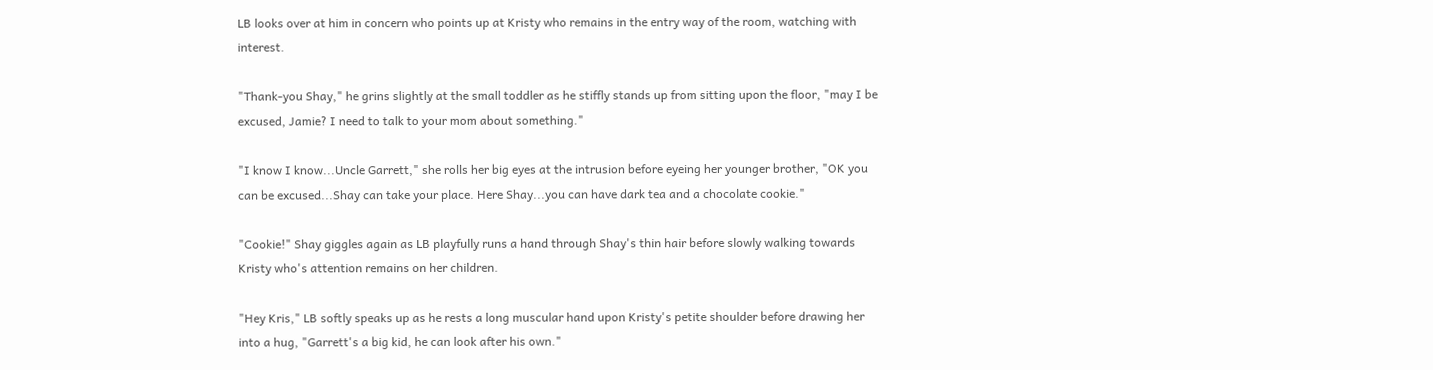LB looks over at him in concern who points up at Kristy who remains in the entry way of the room, watching with interest.

"Thank-you Shay," he grins slightly at the small toddler as he stiffly stands up from sitting upon the floor, "may I be excused, Jamie? I need to talk to your mom about something."

"I know I know...Uncle Garrett," she rolls her big eyes at the intrusion before eyeing her younger brother, "OK you can be excused...Shay can take your place. Here Shay...you can have dark tea and a chocolate cookie."

"Cookie!" Shay giggles again as LB playfully runs a hand through Shay's thin hair before slowly walking towards Kristy who's attention remains on her children.

"Hey Kris," LB softly speaks up as he rests a long muscular hand upon Kristy's petite shoulder before drawing her into a hug, "Garrett's a big kid, he can look after his own."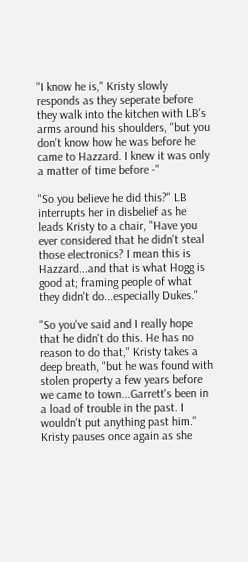"I know he is," Kristy slowly responds as they seperate before they walk into the kitchen with LB's arms around his shoulders, "but you don't know how he was before he came to Hazzard. I knew it was only a matter of time before -"

"So you believe he did this?" LB interrupts her in disbelief as he leads Kristy to a chair, "Have you ever considered that he didn't steal those electronics? I mean this is Hazzard...and that is what Hogg is good at; framing people of what they didn't do...especially Dukes."

"So you've said and I really hope that he didn't do this. He has no reason to do that," Kristy takes a deep breath, "but he was found with stolen property a few years before we came to town...Garrett's been in a load of trouble in the past. I wouldn't put anything past him." Kristy pauses once again as she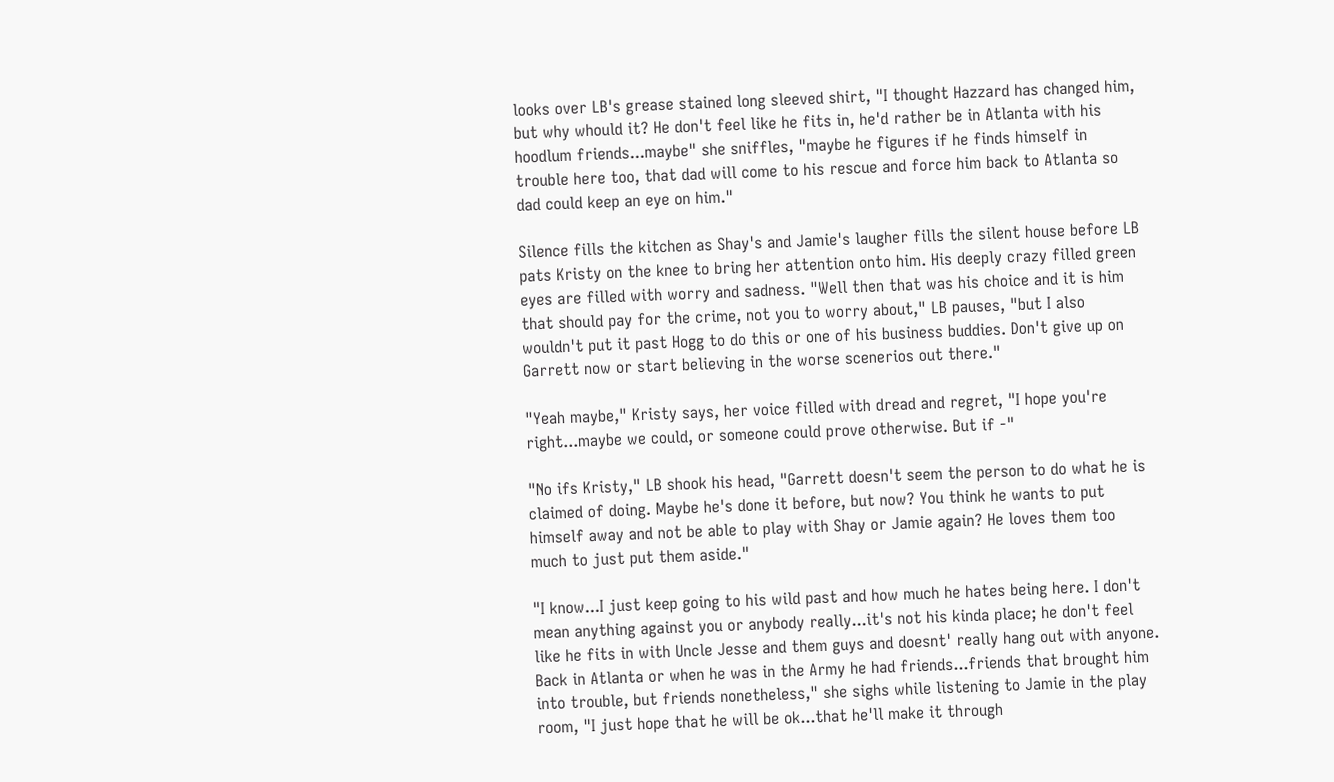looks over LB's grease stained long sleeved shirt, "I thought Hazzard has changed him, but why whould it? He don't feel like he fits in, he'd rather be in Atlanta with his hoodlum friends...maybe" she sniffles, "maybe he figures if he finds himself in trouble here too, that dad will come to his rescue and force him back to Atlanta so dad could keep an eye on him."

Silence fills the kitchen as Shay's and Jamie's laugher fills the silent house before LB pats Kristy on the knee to bring her attention onto him. His deeply crazy filled green eyes are filled with worry and sadness. "Well then that was his choice and it is him that should pay for the crime, not you to worry about," LB pauses, "but I also wouldn't put it past Hogg to do this or one of his business buddies. Don't give up on Garrett now or start believing in the worse scenerios out there."

"Yeah maybe," Kristy says, her voice filled with dread and regret, "I hope you're right...maybe we could, or someone could prove otherwise. But if -"

"No ifs Kristy," LB shook his head, "Garrett doesn't seem the person to do what he is claimed of doing. Maybe he's done it before, but now? You think he wants to put himself away and not be able to play with Shay or Jamie again? He loves them too much to just put them aside."

"I know...I just keep going to his wild past and how much he hates being here. I don't mean anything against you or anybody really...it's not his kinda place; he don't feel like he fits in with Uncle Jesse and them guys and doesnt' really hang out with anyone. Back in Atlanta or when he was in the Army he had friends...friends that brought him into trouble, but friends nonetheless," she sighs while listening to Jamie in the play room, "I just hope that he will be ok...that he'll make it through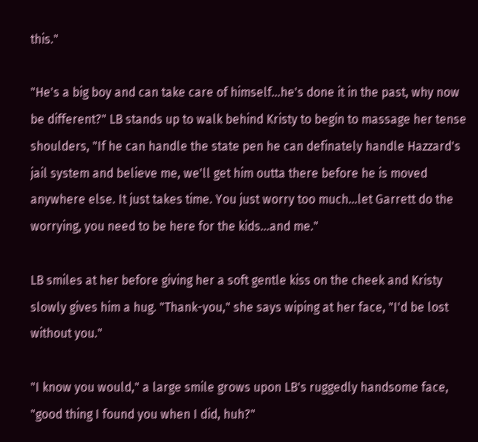this."

"He's a big boy and can take care of himself...he's done it in the past, why now be different?" LB stands up to walk behind Kristy to begin to massage her tense shoulders, "If he can handle the state pen he can definately handle Hazzard's jail system and believe me, we'll get him outta there before he is moved anywhere else. It just takes time. You just worry too much...let Garrett do the worrying, you need to be here for the kids...and me."

LB smiles at her before giving her a soft gentle kiss on the cheek and Kristy slowly gives him a hug. "Thank-you," she says wiping at her face, "I'd be lost without you."

"I know you would," a large smile grows upon LB's ruggedly handsome face, "good thing I found you when I did, huh?"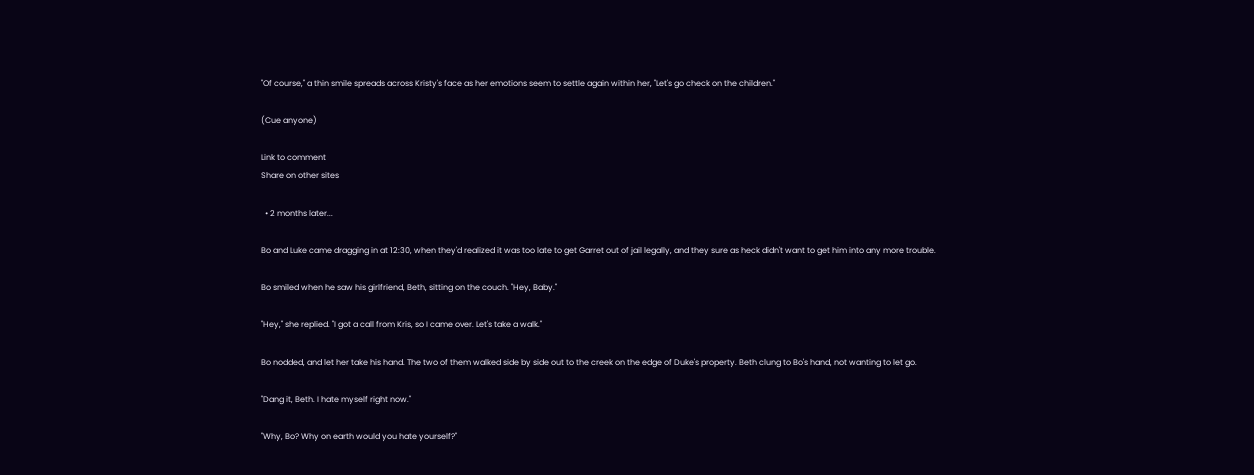"Of course," a thin smile spreads across Kristy's face as her emotions seem to settle again within her, "Let's go check on the children."

(Cue anyone)

Link to comment
Share on other sites

  • 2 months later...

Bo and Luke came dragging in at 12:30, when they'd realized it was too late to get Garret out of jail legally, and they sure as heck didn't want to get him into any more trouble.

Bo smiled when he saw his girlfriend, Beth, sitting on the couch. "Hey, Baby."

"Hey," she replied. "I got a call from Kris, so I came over. Let's take a walk."

Bo nodded, and let her take his hand. The two of them walked side by side out to the creek on the edge of Duke's property. Beth clung to Bo's hand, not wanting to let go.

"Dang it, Beth. I hate myself right now."

"Why, Bo? Why on earth would you hate yourself?"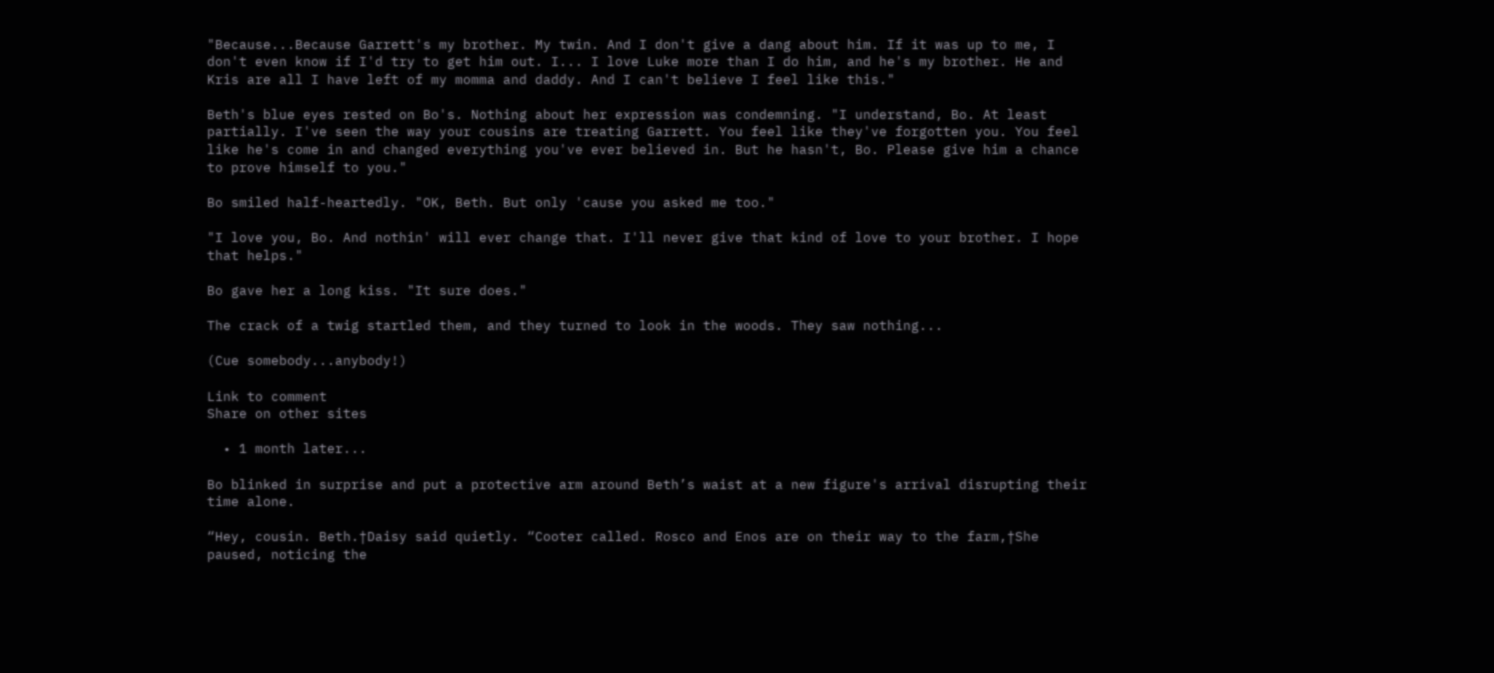"Because...Because Garrett's my brother. My twin. And I don't give a dang about him. If it was up to me, I don't even know if I'd try to get him out. I... I love Luke more than I do him, and he's my brother. He and Kris are all I have left of my momma and daddy. And I can't believe I feel like this."

Beth's blue eyes rested on Bo's. Nothing about her expression was condemning. "I understand, Bo. At least partially. I've seen the way your cousins are treating Garrett. You feel like they've forgotten you. You feel like he's come in and changed everything you've ever believed in. But he hasn't, Bo. Please give him a chance to prove himself to you."

Bo smiled half-heartedly. "OK, Beth. But only 'cause you asked me too."

"I love you, Bo. And nothin' will ever change that. I'll never give that kind of love to your brother. I hope that helps."

Bo gave her a long kiss. "It sure does."

The crack of a twig startled them, and they turned to look in the woods. They saw nothing...

(Cue somebody...anybody!)

Link to comment
Share on other sites

  • 1 month later...

Bo blinked in surprise and put a protective arm around Beth’s waist at a new figure's arrival disrupting their time alone.

“Hey, cousin. Beth.†Daisy said quietly. “Cooter called. Rosco and Enos are on their way to the farm,†She paused, noticing the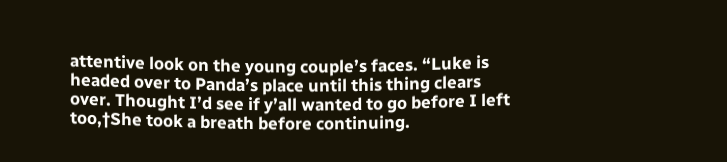attentive look on the young couple’s faces. “Luke is headed over to Panda’s place until this thing clears over. Thought I’d see if y’all wanted to go before I left too,†She took a breath before continuing.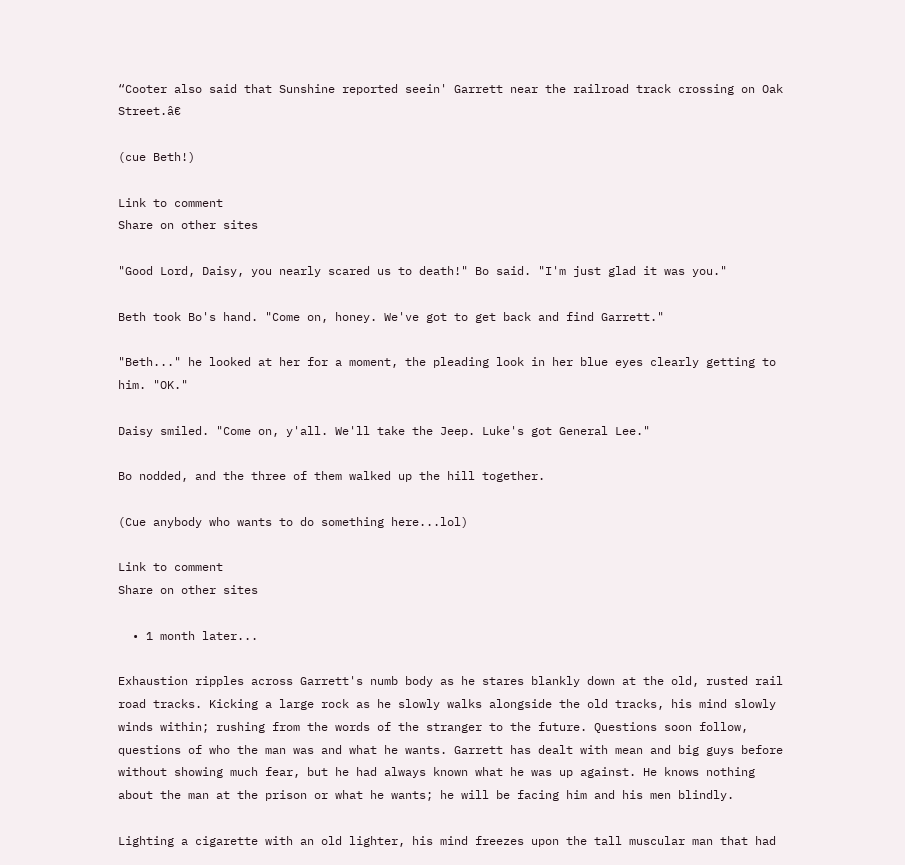“Cooter also said that Sunshine reported seein' Garrett near the railroad track crossing on Oak Street.â€

(cue Beth!)

Link to comment
Share on other sites

"Good Lord, Daisy, you nearly scared us to death!" Bo said. "I'm just glad it was you."

Beth took Bo's hand. "Come on, honey. We've got to get back and find Garrett."

"Beth..." he looked at her for a moment, the pleading look in her blue eyes clearly getting to him. "OK."

Daisy smiled. "Come on, y'all. We'll take the Jeep. Luke's got General Lee."

Bo nodded, and the three of them walked up the hill together.

(Cue anybody who wants to do something here...lol)

Link to comment
Share on other sites

  • 1 month later...

Exhaustion ripples across Garrett's numb body as he stares blankly down at the old, rusted rail road tracks. Kicking a large rock as he slowly walks alongside the old tracks, his mind slowly winds within; rushing from the words of the stranger to the future. Questions soon follow, questions of who the man was and what he wants. Garrett has dealt with mean and big guys before without showing much fear, but he had always known what he was up against. He knows nothing about the man at the prison or what he wants; he will be facing him and his men blindly.

Lighting a cigarette with an old lighter, his mind freezes upon the tall muscular man that had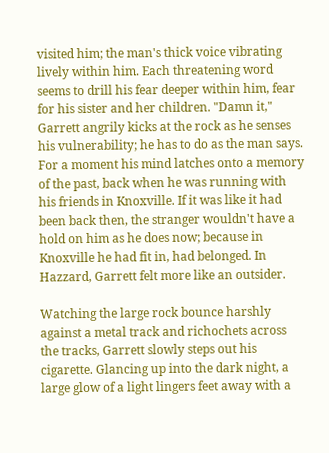visited him; the man's thick voice vibrating lively within him. Each threatening word seems to drill his fear deeper within him, fear for his sister and her children. "Damn it," Garrett angrily kicks at the rock as he senses his vulnerability; he has to do as the man says. For a moment his mind latches onto a memory of the past, back when he was running with his friends in Knoxville. If it was like it had been back then, the stranger wouldn't have a hold on him as he does now; because in Knoxville he had fit in, had belonged. In Hazzard, Garrett felt more like an outsider.

Watching the large rock bounce harshly against a metal track and richochets across the tracks, Garrett slowly steps out his cigarette. Glancing up into the dark night, a large glow of a light lingers feet away with a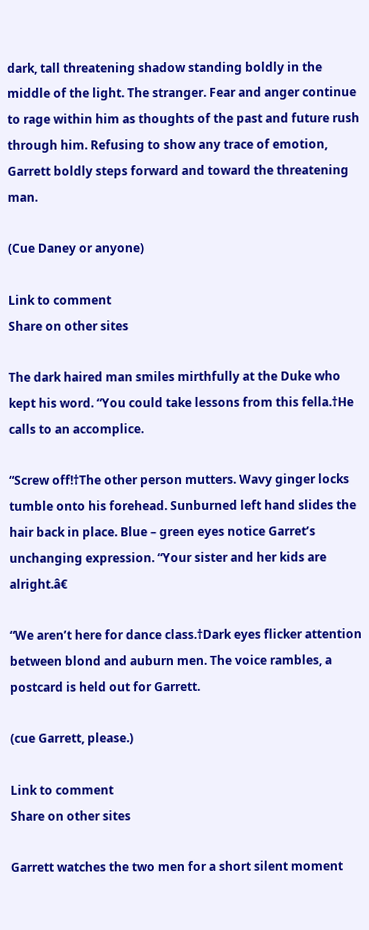dark, tall threatening shadow standing boldly in the middle of the light. The stranger. Fear and anger continue to rage within him as thoughts of the past and future rush through him. Refusing to show any trace of emotion, Garrett boldly steps forward and toward the threatening man.

(Cue Daney or anyone)

Link to comment
Share on other sites

The dark haired man smiles mirthfully at the Duke who kept his word. “You could take lessons from this fella.†He calls to an accomplice.

“Screw off!†The other person mutters. Wavy ginger locks tumble onto his forehead. Sunburned left hand slides the hair back in place. Blue – green eyes notice Garret’s unchanging expression. “Your sister and her kids are alright.â€

“We aren’t here for dance class.†Dark eyes flicker attention between blond and auburn men. The voice rambles, a postcard is held out for Garrett.

(cue Garrett, please.)

Link to comment
Share on other sites

Garrett watches the two men for a short silent moment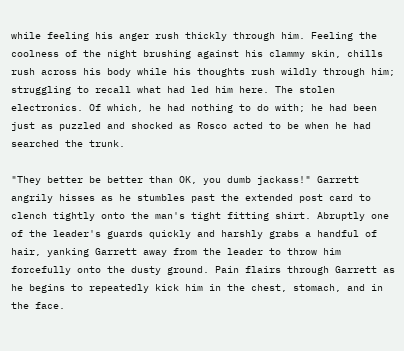while feeling his anger rush thickly through him. Feeling the coolness of the night brushing against his clammy skin, chills rush across his body while his thoughts rush wildly through him; struggling to recall what had led him here. The stolen electronics. Of which, he had nothing to do with; he had been just as puzzled and shocked as Rosco acted to be when he had searched the trunk.

"They better be better than OK, you dumb jackass!" Garrett angrily hisses as he stumbles past the extended post card to clench tightly onto the man's tight fitting shirt. Abruptly one of the leader's guards quickly and harshly grabs a handful of hair, yanking Garrett away from the leader to throw him forcefully onto the dusty ground. Pain flairs through Garrett as he begins to repeatedly kick him in the chest, stomach, and in the face.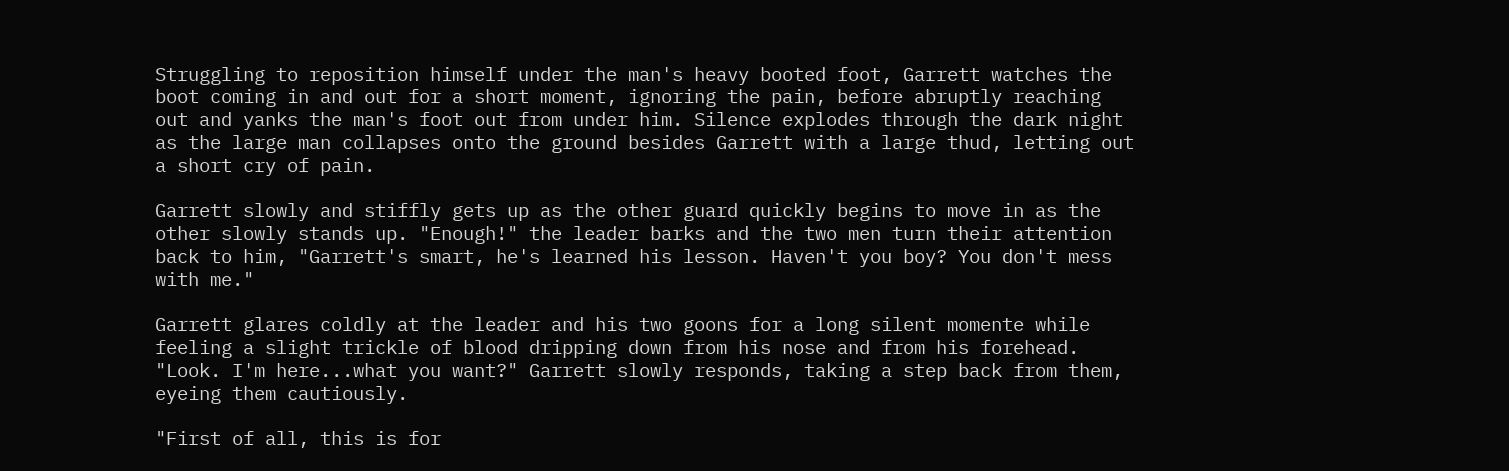Struggling to reposition himself under the man's heavy booted foot, Garrett watches the boot coming in and out for a short moment, ignoring the pain, before abruptly reaching out and yanks the man's foot out from under him. Silence explodes through the dark night as the large man collapses onto the ground besides Garrett with a large thud, letting out a short cry of pain.

Garrett slowly and stiffly gets up as the other guard quickly begins to move in as the other slowly stands up. "Enough!" the leader barks and the two men turn their attention back to him, "Garrett's smart, he's learned his lesson. Haven't you boy? You don't mess with me."

Garrett glares coldly at the leader and his two goons for a long silent momente while feeling a slight trickle of blood dripping down from his nose and from his forehead. "Look. I'm here...what you want?" Garrett slowly responds, taking a step back from them, eyeing them cautiously.

"First of all, this is for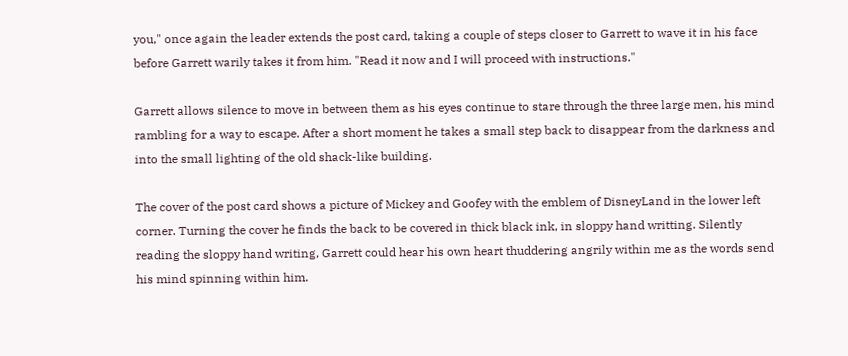you," once again the leader extends the post card, taking a couple of steps closer to Garrett to wave it in his face before Garrett warily takes it from him. "Read it now and I will proceed with instructions."

Garrett allows silence to move in between them as his eyes continue to stare through the three large men, his mind rambling for a way to escape. After a short moment he takes a small step back to disappear from the darkness and into the small lighting of the old shack-like building.

The cover of the post card shows a picture of Mickey and Goofey with the emblem of DisneyLand in the lower left corner. Turning the cover he finds the back to be covered in thick black ink, in sloppy hand writting. Silently reading the sloppy hand writing, Garrett could hear his own heart thuddering angrily within me as the words send his mind spinning within him.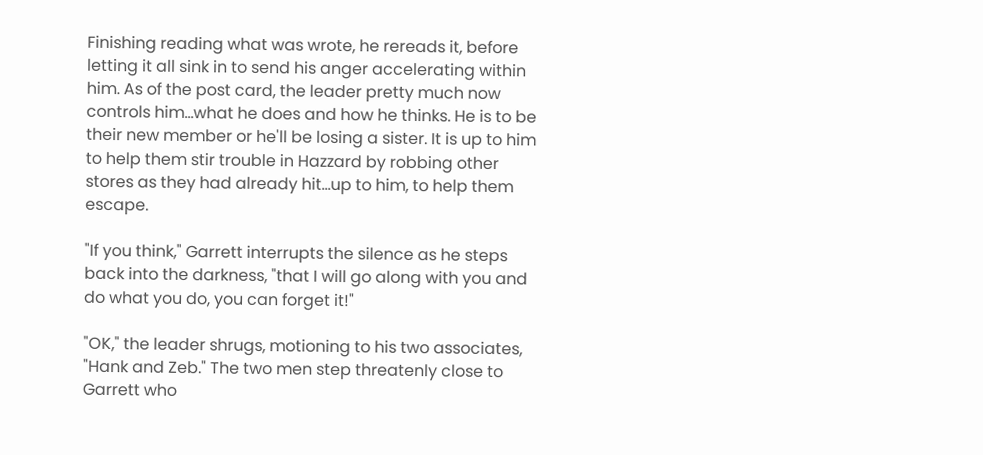Finishing reading what was wrote, he rereads it, before letting it all sink in to send his anger accelerating within him. As of the post card, the leader pretty much now controls him...what he does and how he thinks. He is to be their new member or he'll be losing a sister. It is up to him to help them stir trouble in Hazzard by robbing other stores as they had already hit...up to him, to help them escape.

"If you think," Garrett interrupts the silence as he steps back into the darkness, "that I will go along with you and do what you do, you can forget it!"

"OK," the leader shrugs, motioning to his two associates, "Hank and Zeb." The two men step threatenly close to Garrett who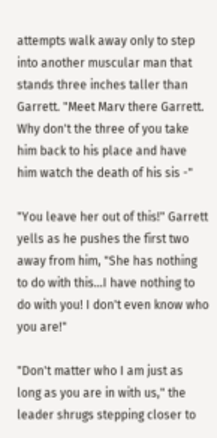attempts walk away only to step into another muscular man that stands three inches taller than Garrett. "Meet Marv there Garrett. Why don't the three of you take him back to his place and have him watch the death of his sis -"

"You leave her out of this!" Garrett yells as he pushes the first two away from him, "She has nothing to do with this...I have nothing to do with you! I don't even know who you are!"

"Don't matter who I am just as long as you are in with us," the leader shrugs stepping closer to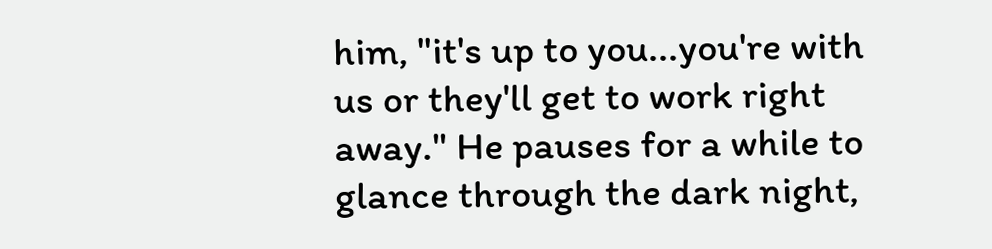him, "it's up to you...you're with us or they'll get to work right away." He pauses for a while to glance through the dark night,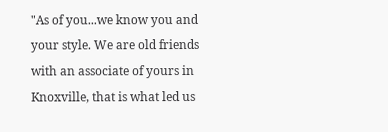"As of you...we know you and your style. We are old friends with an associate of yours in Knoxville, that is what led us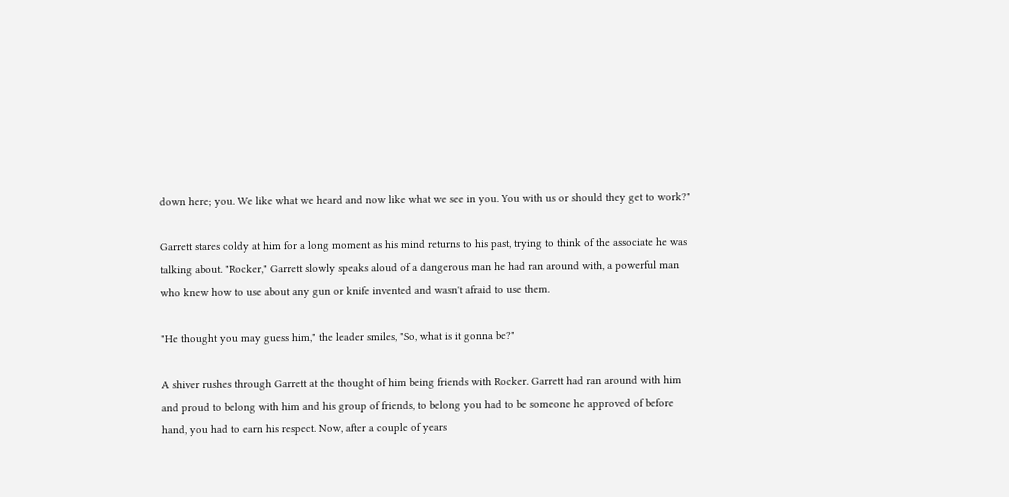down here; you. We like what we heard and now like what we see in you. You with us or should they get to work?"

Garrett stares coldy at him for a long moment as his mind returns to his past, trying to think of the associate he was talking about. "Rocker," Garrett slowly speaks aloud of a dangerous man he had ran around with, a powerful man who knew how to use about any gun or knife invented and wasn't afraid to use them.

"He thought you may guess him," the leader smiles, "So, what is it gonna be?"

A shiver rushes through Garrett at the thought of him being friends with Rocker. Garrett had ran around with him and proud to belong with him and his group of friends, to belong you had to be someone he approved of before hand, you had to earn his respect. Now, after a couple of years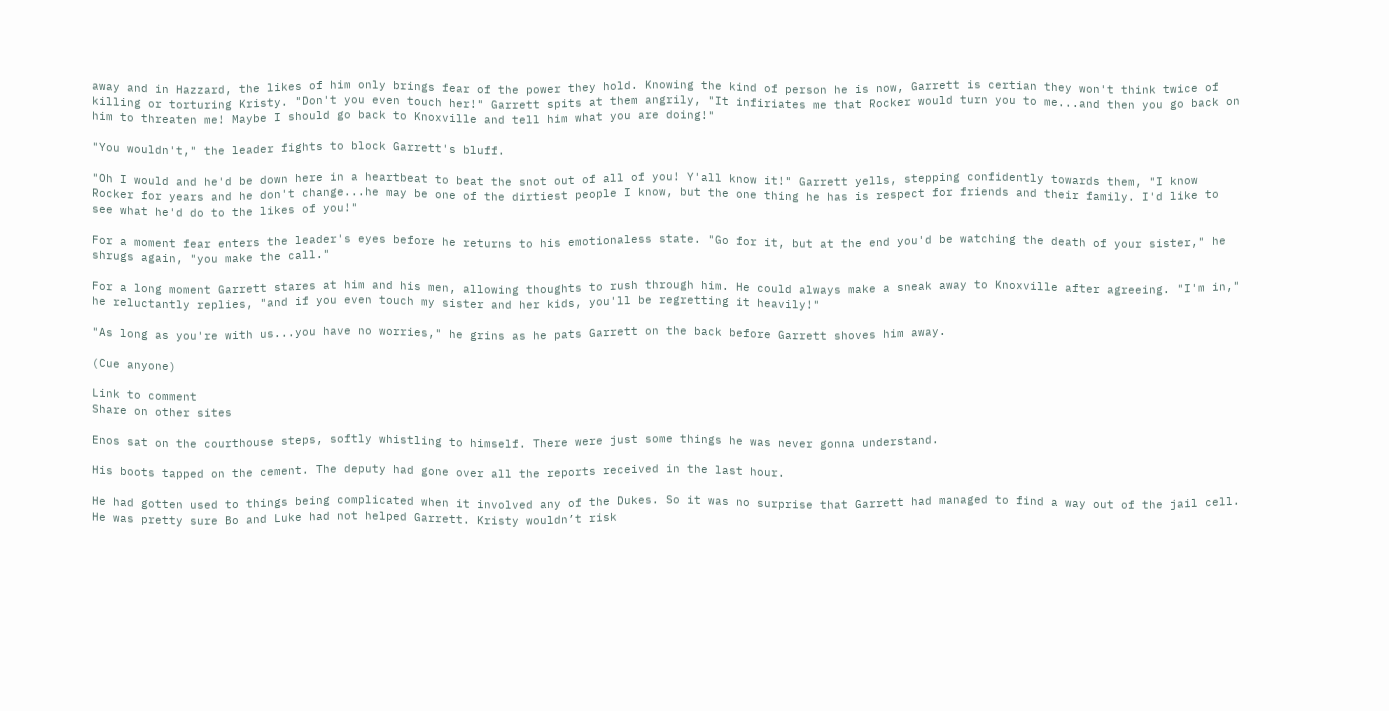away and in Hazzard, the likes of him only brings fear of the power they hold. Knowing the kind of person he is now, Garrett is certian they won't think twice of killing or torturing Kristy. "Don't you even touch her!" Garrett spits at them angrily, "It infiriates me that Rocker would turn you to me...and then you go back on him to threaten me! Maybe I should go back to Knoxville and tell him what you are doing!"

"You wouldn't," the leader fights to block Garrett's bluff.

"Oh I would and he'd be down here in a heartbeat to beat the snot out of all of you! Y'all know it!" Garrett yells, stepping confidently towards them, "I know Rocker for years and he don't change...he may be one of the dirtiest people I know, but the one thing he has is respect for friends and their family. I'd like to see what he'd do to the likes of you!"

For a moment fear enters the leader's eyes before he returns to his emotionaless state. "Go for it, but at the end you'd be watching the death of your sister," he shrugs again, "you make the call."

For a long moment Garrett stares at him and his men, allowing thoughts to rush through him. He could always make a sneak away to Knoxville after agreeing. "I'm in," he reluctantly replies, "and if you even touch my sister and her kids, you'll be regretting it heavily!"

"As long as you're with us...you have no worries," he grins as he pats Garrett on the back before Garrett shoves him away.

(Cue anyone)

Link to comment
Share on other sites

Enos sat on the courthouse steps, softly whistling to himself. There were just some things he was never gonna understand.

His boots tapped on the cement. The deputy had gone over all the reports received in the last hour.

He had gotten used to things being complicated when it involved any of the Dukes. So it was no surprise that Garrett had managed to find a way out of the jail cell. He was pretty sure Bo and Luke had not helped Garrett. Kristy wouldn’t risk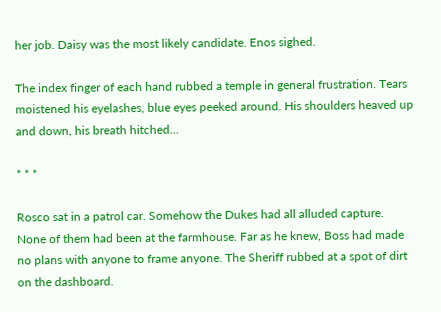her job. Daisy was the most likely candidate. Enos sighed.

The index finger of each hand rubbed a temple in general frustration. Tears moistened his eyelashes, blue eyes peeked around. His shoulders heaved up and down, his breath hitched…

* * *

Rosco sat in a patrol car. Somehow the Dukes had all alluded capture. None of them had been at the farmhouse. Far as he knew, Boss had made no plans with anyone to frame anyone. The Sheriff rubbed at a spot of dirt on the dashboard.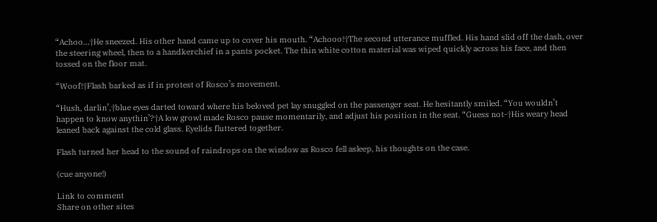“Achoo…†He sneezed. His other hand came up to cover his mouth. “Achooo!†The second utterance muffled. His hand slid off the dash, over the steering wheel, then to a handkerchief in a pants pocket. The thin white cotton material was wiped quickly across his face, and then tossed on the floor mat.

“Woof!†Flash barked as if in protest of Rosco’s movement.

“Hush, darlin’,†blue eyes darted toward where his beloved pet lay snuggled on the passenger seat. He hesitantly smiled. “You wouldn’t happen to know anythin’?†A low growl made Rosco pause momentarily, and adjust his position in the seat. “Guess not-†His weary head leaned back against the cold glass. Eyelids fluttered together.

Flash turned her head to the sound of raindrops on the window as Rosco fell asleep, his thoughts on the case.

(cue anyone!)

Link to comment
Share on other sites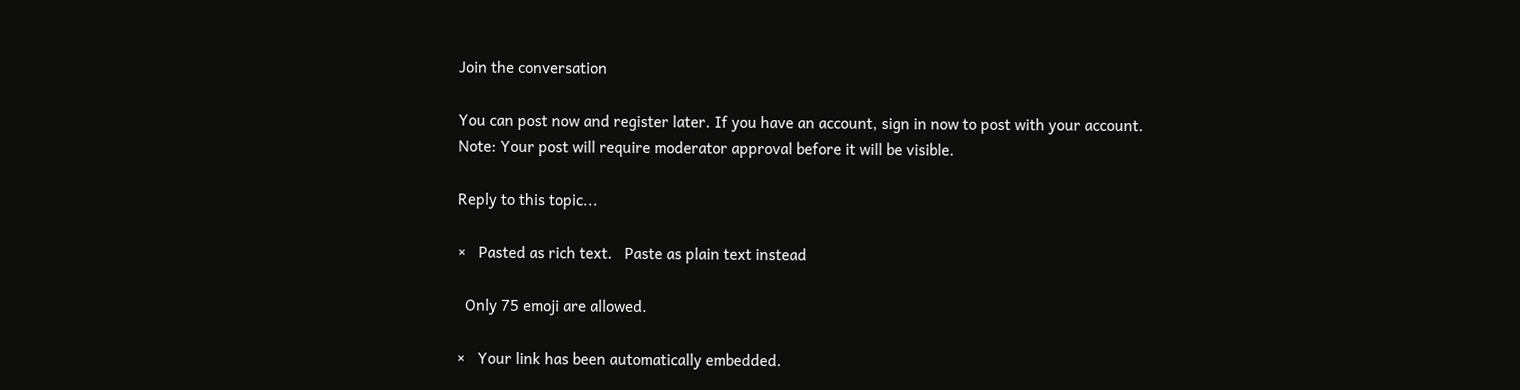Join the conversation

You can post now and register later. If you have an account, sign in now to post with your account.
Note: Your post will require moderator approval before it will be visible.

Reply to this topic...

×   Pasted as rich text.   Paste as plain text instead

  Only 75 emoji are allowed.

×   Your link has been automatically embedded.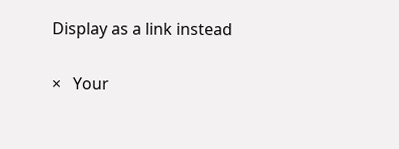Display as a link instead

×   Your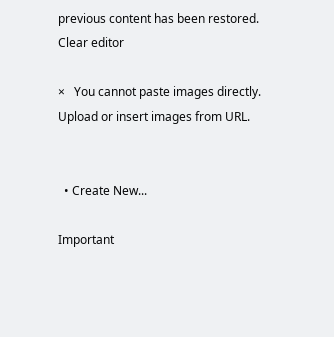previous content has been restored.   Clear editor

×   You cannot paste images directly. Upload or insert images from URL.


  • Create New...

Important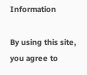Information

By using this site, you agree to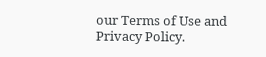our Terms of Use and Privacy Policy.